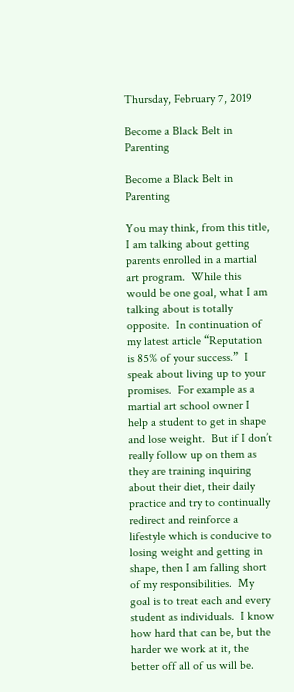Thursday, February 7, 2019

Become a Black Belt in Parenting

Become a Black Belt in Parenting

You may think, from this title, I am talking about getting parents enrolled in a martial art program.  While this would be one goal, what I am talking about is totally opposite.  In continuation of my latest article “Reputation is 85% of your success.”  I speak about living up to your promises.  For example as a martial art school owner I help a student to get in shape and lose weight.  But if I don’t really follow up on them as they are training inquiring about their diet, their daily practice and try to continually redirect and reinforce a lifestyle which is conducive to losing weight and getting in shape, then I am falling short of my responsibilities.  My goal is to treat each and every student as individuals.  I know how hard that can be, but the harder we work at it, the better off all of us will be.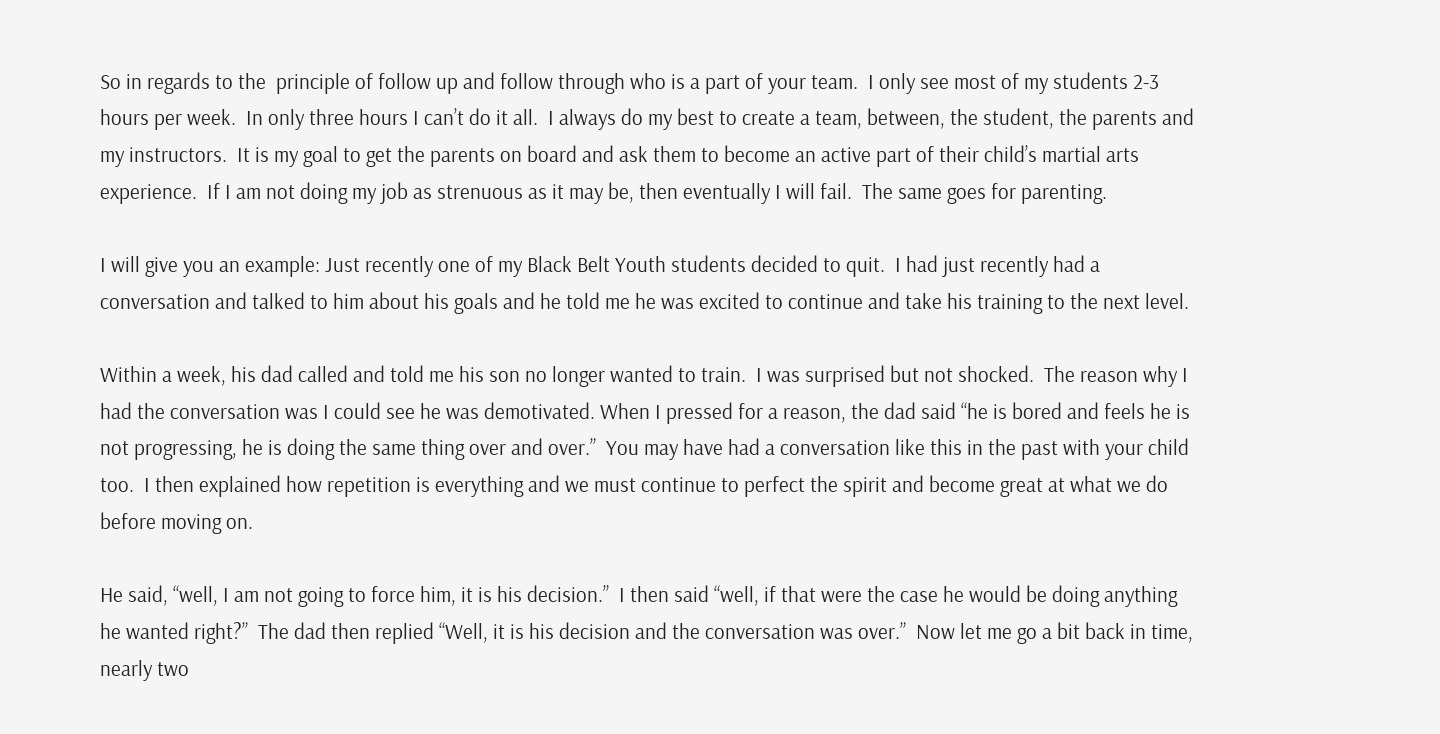So in regards to the  principle of follow up and follow through who is a part of your team.  I only see most of my students 2-3 hours per week.  In only three hours I can’t do it all.  I always do my best to create a team, between, the student, the parents and my instructors.  It is my goal to get the parents on board and ask them to become an active part of their child’s martial arts experience.  If I am not doing my job as strenuous as it may be, then eventually I will fail.  The same goes for parenting.

I will give you an example: Just recently one of my Black Belt Youth students decided to quit.  I had just recently had a conversation and talked to him about his goals and he told me he was excited to continue and take his training to the next level.

Within a week, his dad called and told me his son no longer wanted to train.  I was surprised but not shocked.  The reason why I had the conversation was I could see he was demotivated. When I pressed for a reason, the dad said “he is bored and feels he is not progressing, he is doing the same thing over and over.”  You may have had a conversation like this in the past with your child too.  I then explained how repetition is everything and we must continue to perfect the spirit and become great at what we do before moving on.

He said, “well, I am not going to force him, it is his decision.”  I then said “well, if that were the case he would be doing anything he wanted right?”  The dad then replied “Well, it is his decision and the conversation was over.”  Now let me go a bit back in time, nearly two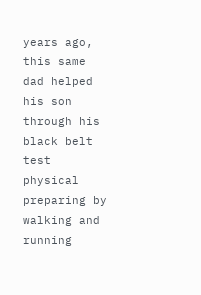years ago, this same dad helped his son through his black belt test physical preparing by walking and running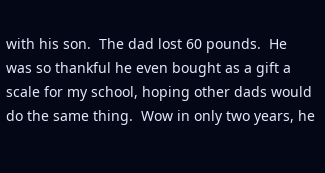with his son.  The dad lost 60 pounds.  He was so thankful he even bought as a gift a scale for my school, hoping other dads would do the same thing.  Wow in only two years, he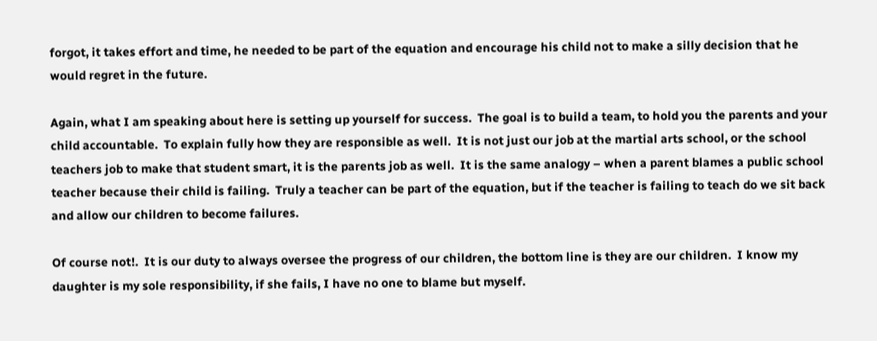forgot, it takes effort and time, he needed to be part of the equation and encourage his child not to make a silly decision that he would regret in the future.

Again, what I am speaking about here is setting up yourself for success.  The goal is to build a team, to hold you the parents and your child accountable.  To explain fully how they are responsible as well.  It is not just our job at the martial arts school, or the school teachers job to make that student smart, it is the parents job as well.  It is the same analogy – when a parent blames a public school teacher because their child is failing.  Truly a teacher can be part of the equation, but if the teacher is failing to teach do we sit back and allow our children to become failures.

Of course not!.  It is our duty to always oversee the progress of our children, the bottom line is they are our children.  I know my daughter is my sole responsibility, if she fails, I have no one to blame but myself.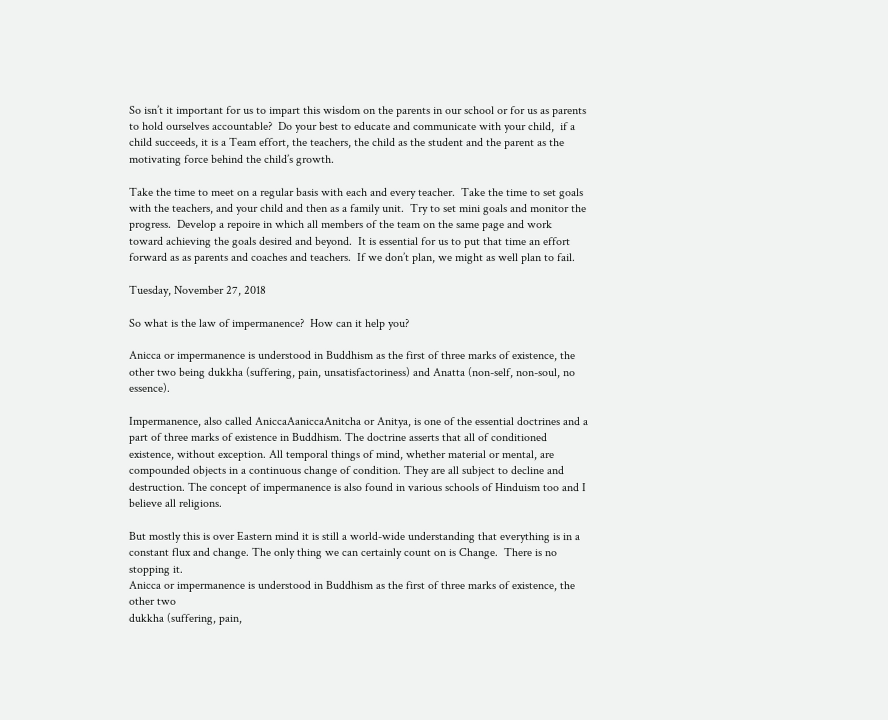So isn’t it important for us to impart this wisdom on the parents in our school or for us as parents to hold ourselves accountable?  Do your best to educate and communicate with your child,  if a child succeeds, it is a Team effort, the teachers, the child as the student and the parent as the motivating force behind the child’s growth.

Take the time to meet on a regular basis with each and every teacher.  Take the time to set goals with the teachers, and your child and then as a family unit.  Try to set mini goals and monitor the progress.  Develop a repoire in which all members of the team on the same page and work toward achieving the goals desired and beyond.  It is essential for us to put that time an effort forward as as parents and coaches and teachers.  If we don’t plan, we might as well plan to fail.

Tuesday, November 27, 2018

So what is the law of impermanence?  How can it help you?

Anicca or impermanence is understood in Buddhism as the first of three marks of existence, the other two being dukkha (suffering, pain, unsatisfactoriness) and Anatta (non-self, non-soul, no essence).

Impermanence, also called AniccaAaniccaAnitcha or Anitya, is one of the essential doctrines and a part of three marks of existence in Buddhism. The doctrine asserts that all of conditioned existence, without exception. All temporal things of mind, whether material or mental, are compounded objects in a continuous change of condition. They are all subject to decline and destruction. The concept of impermanence is also found in various schools of Hinduism too and I believe all religions.

But mostly this is over Eastern mind it is still a world-wide understanding that everything is in a constant flux and change. The only thing we can certainly count on is Change.  There is no stopping it.
Anicca or impermanence is understood in Buddhism as the first of three marks of existence, the other two
dukkha (suffering, pain,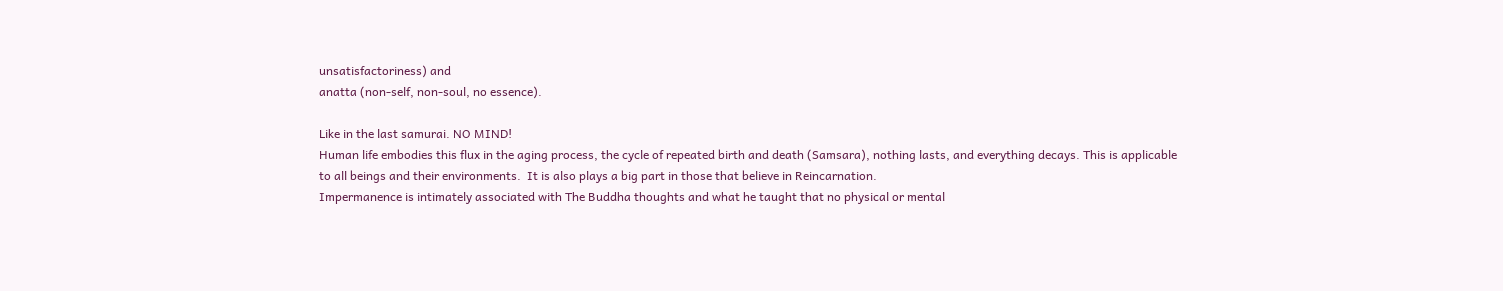unsatisfactoriness) and
anatta (non-self, non-soul, no essence).

Like in the last samurai. NO MIND!
Human life embodies this flux in the aging process, the cycle of repeated birth and death (Samsara), nothing lasts, and everything decays. This is applicable to all beings and their environments.  It is also plays a big part in those that believe in Reincarnation.
Impermanence is intimately associated with The Buddha thoughts and what he taught that no physical or mental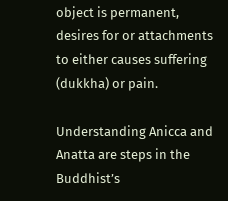object is permanent, desires for or attachments to either causes suffering (dukkha) or pain.

Understanding Anicca and Anatta are steps in the Buddhist’s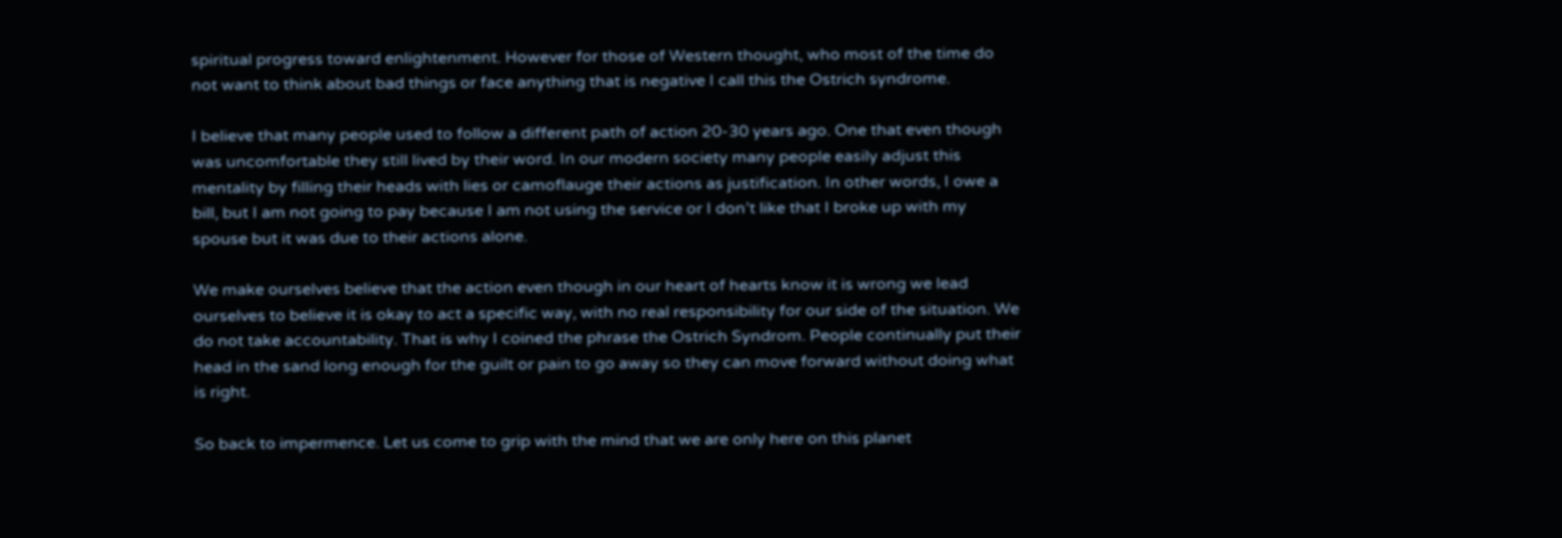spiritual progress toward enlightenment. However for those of Western thought, who most of the time do not want to think about bad things or face anything that is negative I call this the Ostrich syndrome.

I believe that many people used to follow a different path of action 20-30 years ago. One that even though was uncomfortable they still lived by their word. In our modern society many people easily adjust this mentality by filling their heads with lies or camoflauge their actions as justification. In other words, I owe a bill, but I am not going to pay because I am not using the service or I don’t like that I broke up with my spouse but it was due to their actions alone.

We make ourselves believe that the action even though in our heart of hearts know it is wrong we lead ourselves to believe it is okay to act a specific way, with no real responsibility for our side of the situation. We do not take accountability. That is why I coined the phrase the Ostrich Syndrom. People continually put their head in the sand long enough for the guilt or pain to go away so they can move forward without doing what is right.

So back to impermence. Let us come to grip with the mind that we are only here on this planet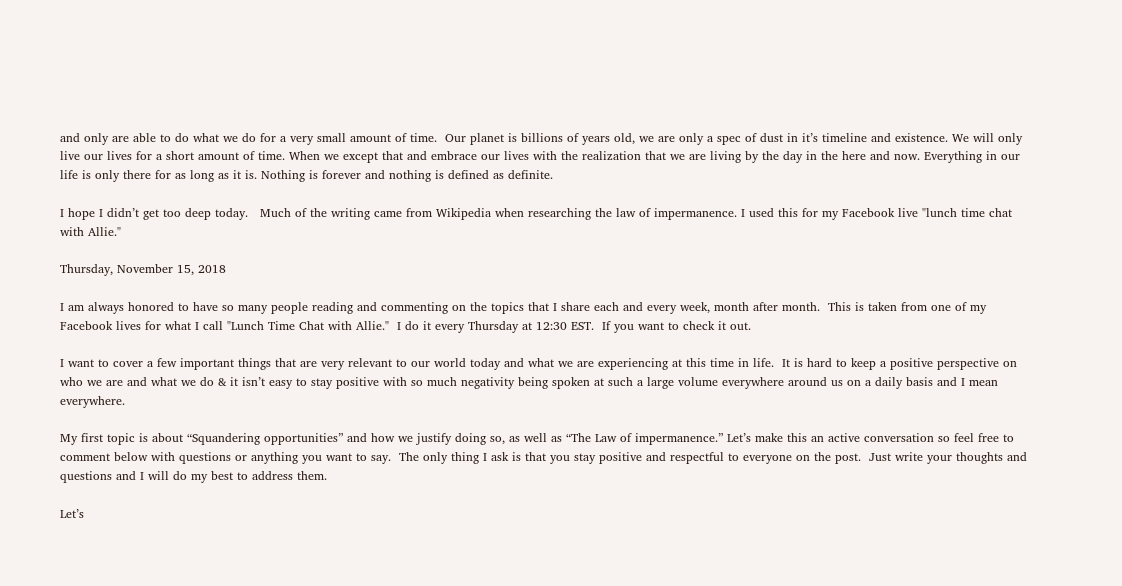and only are able to do what we do for a very small amount of time.  Our planet is billions of years old, we are only a spec of dust in it’s timeline and existence. We will only live our lives for a short amount of time. When we except that and embrace our lives with the realization that we are living by the day in the here and now. Everything in our life is only there for as long as it is. Nothing is forever and nothing is defined as definite.

I hope I didn’t get too deep today.   Much of the writing came from Wikipedia when researching the law of impermanence. I used this for my Facebook live "lunch time chat with Allie."

Thursday, November 15, 2018

I am always honored to have so many people reading and commenting on the topics that I share each and every week, month after month.  This is taken from one of my Facebook lives for what I call "Lunch Time Chat with Allie."  I do it every Thursday at 12:30 EST.  If you want to check it out.

I want to cover a few important things that are very relevant to our world today and what we are experiencing at this time in life.  It is hard to keep a positive perspective on who we are and what we do & it isn’t easy to stay positive with so much negativity being spoken at such a large volume everywhere around us on a daily basis and I mean everywhere.

My first topic is about “Squandering opportunities” and how we justify doing so, as well as “The Law of impermanence.” Let’s make this an active conversation so feel free to comment below with questions or anything you want to say.  The only thing I ask is that you stay positive and respectful to everyone on the post.  Just write your thoughts and questions and I will do my best to address them.

Let’s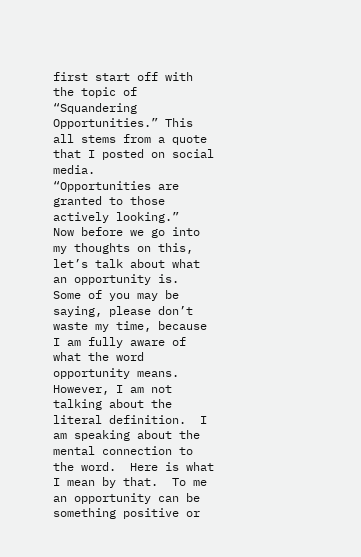first start off with the topic of “Squandering Opportunities.” This all stems from a quote that I posted on social media.
“Opportunities are granted to those actively looking.”
Now before we go into my thoughts on this, let’s talk about what an opportunity is.  Some of you may be saying, please don’t waste my time, because I am fully aware of what the word opportunity means. However, I am not talking about the literal definition.  I am speaking about the mental connection to the word.  Here is what I mean by that.  To me an opportunity can be something positive or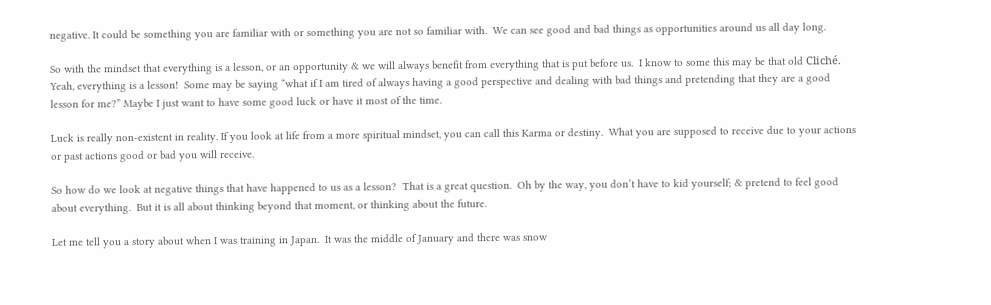negative. It could be something you are familiar with or something you are not so familiar with.  We can see good and bad things as opportunities around us all day long.

So with the mindset that everything is a lesson, or an opportunity & we will always benefit from everything that is put before us.  I know to some this may be that old Cliché.  Yeah, everything is a lesson!  Some may be saying “what if I am tired of always having a good perspective and dealing with bad things and pretending that they are a good lesson for me?” Maybe I just want to have some good luck or have it most of the time.

Luck is really non-existent in reality. If you look at life from a more spiritual mindset, you can call this Karma or destiny.  What you are supposed to receive due to your actions or past actions good or bad you will receive.

So how do we look at negative things that have happened to us as a lesson?  That is a great question.  Oh by the way, you don’t have to kid yourself; & pretend to feel good about everything.  But it is all about thinking beyond that moment, or thinking about the future.

Let me tell you a story about when I was training in Japan.  It was the middle of January and there was snow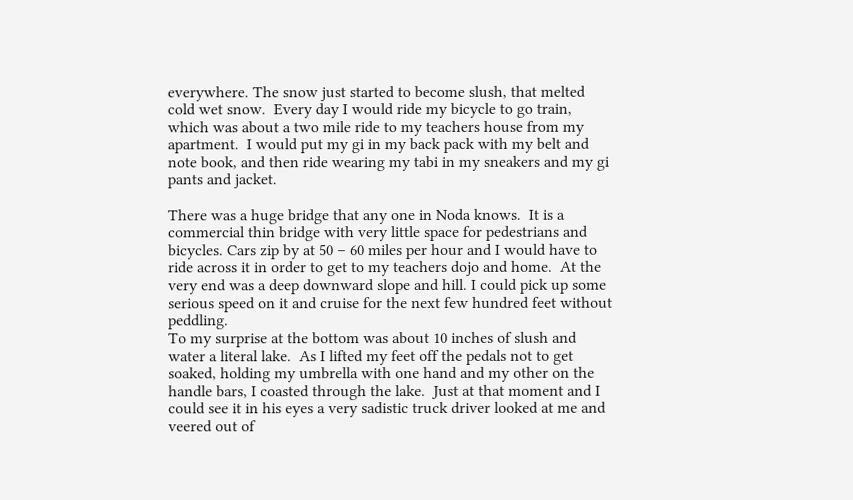everywhere. The snow just started to become slush, that melted cold wet snow.  Every day I would ride my bicycle to go train, which was about a two mile ride to my teachers house from my apartment.  I would put my gi in my back pack with my belt and note book, and then ride wearing my tabi in my sneakers and my gi pants and jacket.

There was a huge bridge that any one in Noda knows.  It is a commercial thin bridge with very little space for pedestrians and bicycles. Cars zip by at 50 – 60 miles per hour and I would have to ride across it in order to get to my teachers dojo and home.  At the very end was a deep downward slope and hill. I could pick up some serious speed on it and cruise for the next few hundred feet without peddling.
To my surprise at the bottom was about 10 inches of slush and water a literal lake.  As I lifted my feet off the pedals not to get soaked, holding my umbrella with one hand and my other on the handle bars, I coasted through the lake.  Just at that moment and I could see it in his eyes a very sadistic truck driver looked at me and veered out of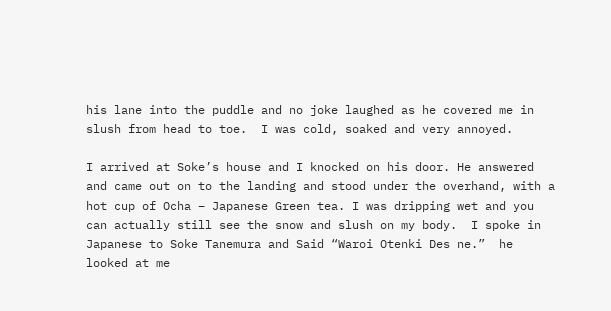his lane into the puddle and no joke laughed as he covered me in slush from head to toe.  I was cold, soaked and very annoyed.

I arrived at Soke’s house and I knocked on his door. He answered and came out on to the landing and stood under the overhand, with a hot cup of Ocha – Japanese Green tea. I was dripping wet and you can actually still see the snow and slush on my body.  I spoke in Japanese to Soke Tanemura and Said “Waroi Otenki Des ne.”  he looked at me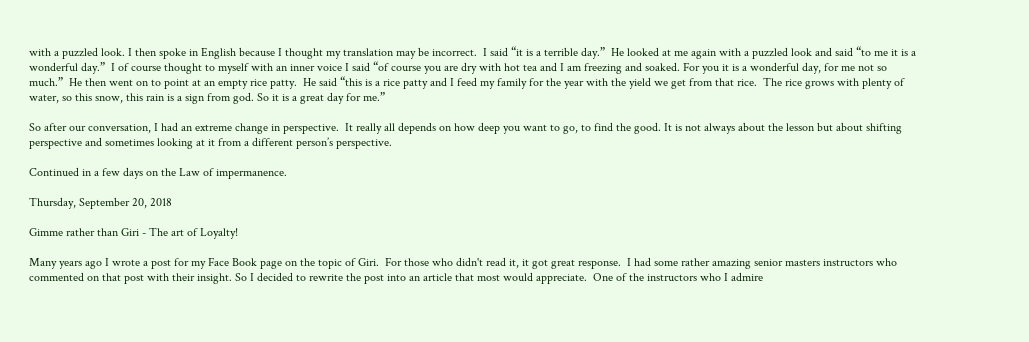with a puzzled look. I then spoke in English because I thought my translation may be incorrect.  I said “it is a terrible day.”  He looked at me again with a puzzled look and said “to me it is a wonderful day.”  I of course thought to myself with an inner voice I said “of course you are dry with hot tea and I am freezing and soaked. For you it is a wonderful day, for me not so much.”  He then went on to point at an empty rice patty.  He said “this is a rice patty and I feed my family for the year with the yield we get from that rice.  The rice grows with plenty of water, so this snow, this rain is a sign from god. So it is a great day for me.”

So after our conversation, I had an extreme change in perspective.  It really all depends on how deep you want to go, to find the good. It is not always about the lesson but about shifting perspective and sometimes looking at it from a different person’s perspective.

Continued in a few days on the Law of impermanence.

Thursday, September 20, 2018

Gimme rather than Giri - The art of Loyalty!

Many years ago I wrote a post for my Face Book page on the topic of Giri.  For those who didn't read it, it got great response.  I had some rather amazing senior masters instructors who commented on that post with their insight. So I decided to rewrite the post into an article that most would appreciate.  One of the instructors who I admire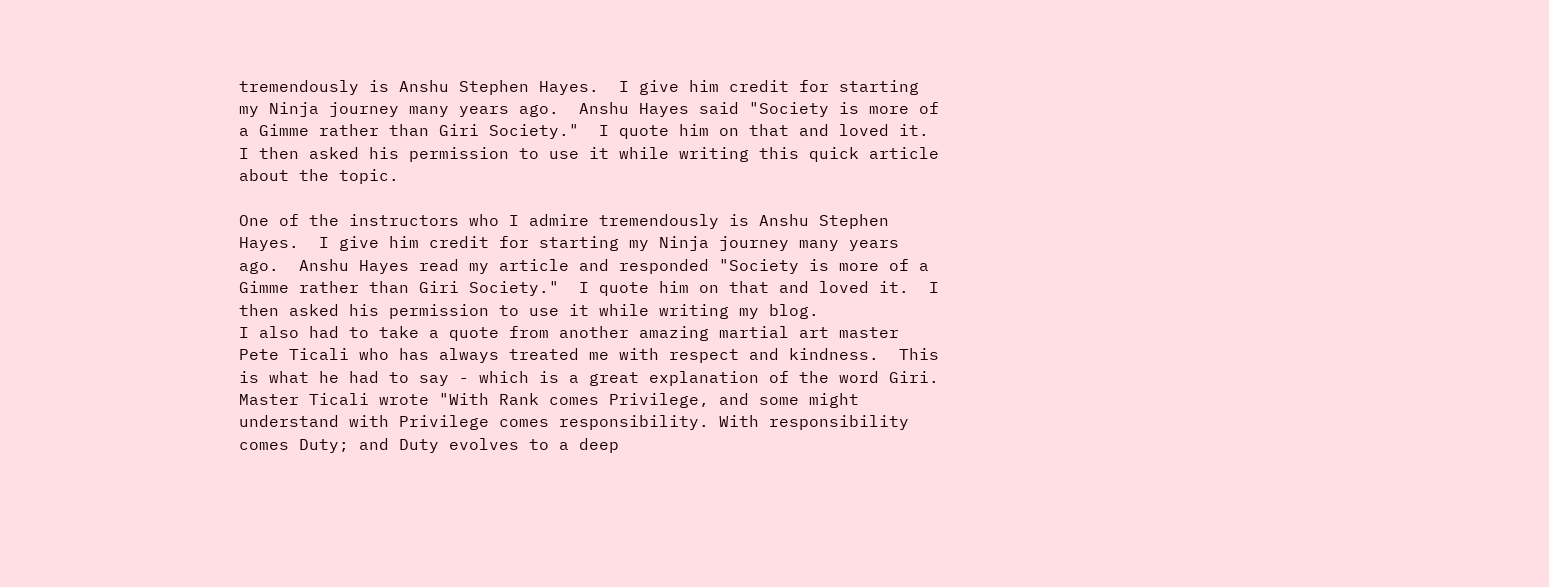tremendously is Anshu Stephen Hayes.  I give him credit for starting my Ninja journey many years ago.  Anshu Hayes said "Society is more of a Gimme rather than Giri Society."  I quote him on that and loved it.  I then asked his permission to use it while writing this quick article about the topic.

One of the instructors who I admire tremendously is Anshu Stephen Hayes.  I give him credit for starting my Ninja journey many years ago.  Anshu Hayes read my article and responded "Society is more of a Gimme rather than Giri Society."  I quote him on that and loved it.  I then asked his permission to use it while writing my blog.
I also had to take a quote from another amazing martial art master Pete Ticali who has always treated me with respect and kindness.  This is what he had to say - which is a great explanation of the word Giri.  Master Ticali wrote "With Rank comes Privilege, and some might understand with Privilege comes responsibility. With responsibility comes Duty; and Duty evolves to a deep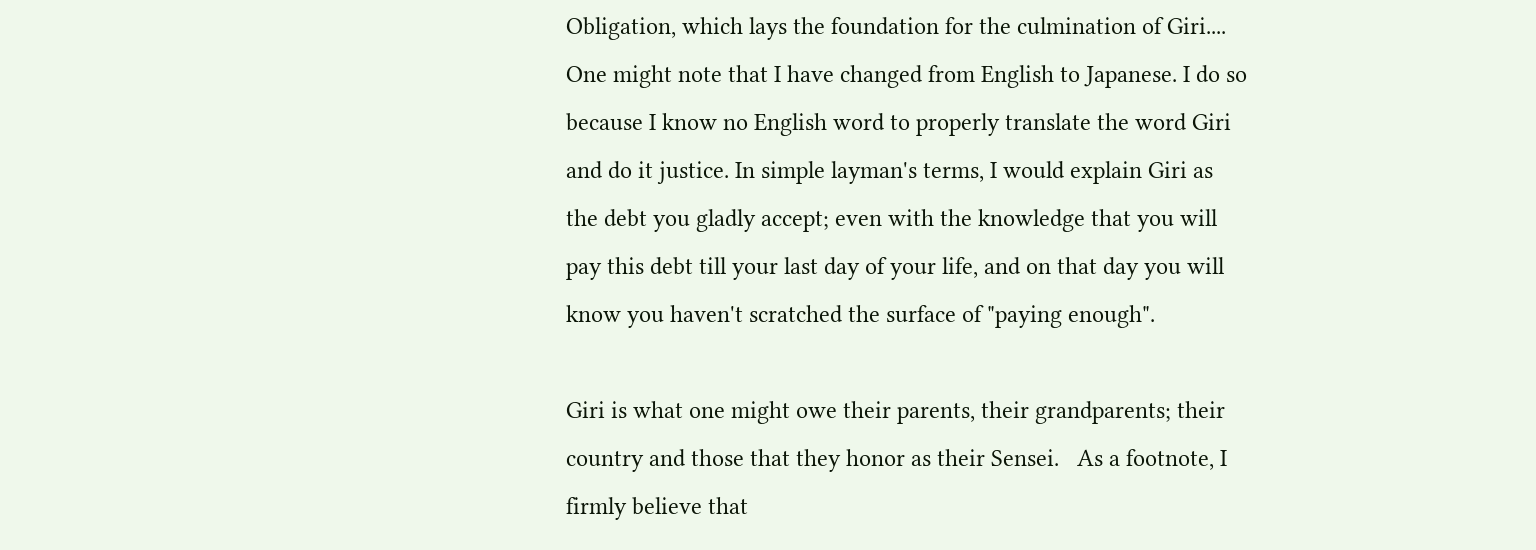Obligation, which lays the foundation for the culmination of Giri.... One might note that I have changed from English to Japanese. I do so because I know no English word to properly translate the word Giri and do it justice. In simple layman's terms, I would explain Giri as the debt you gladly accept; even with the knowledge that you will pay this debt till your last day of your life, and on that day you will know you haven't scratched the surface of "paying enough".

Giri is what one might owe their parents, their grandparents; their country and those that they honor as their Sensei.   As a footnote, I firmly believe that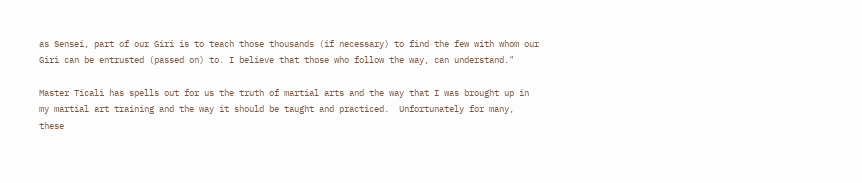as Sensei, part of our Giri is to teach those thousands (if necessary) to find the few with whom our Giri can be entrusted (passed on) to. I believe that those who follow the way, can understand."

Master Ticali has spells out for us the truth of martial arts and the way that I was brought up in my martial art training and the way it should be taught and practiced.  Unfortunately for many, these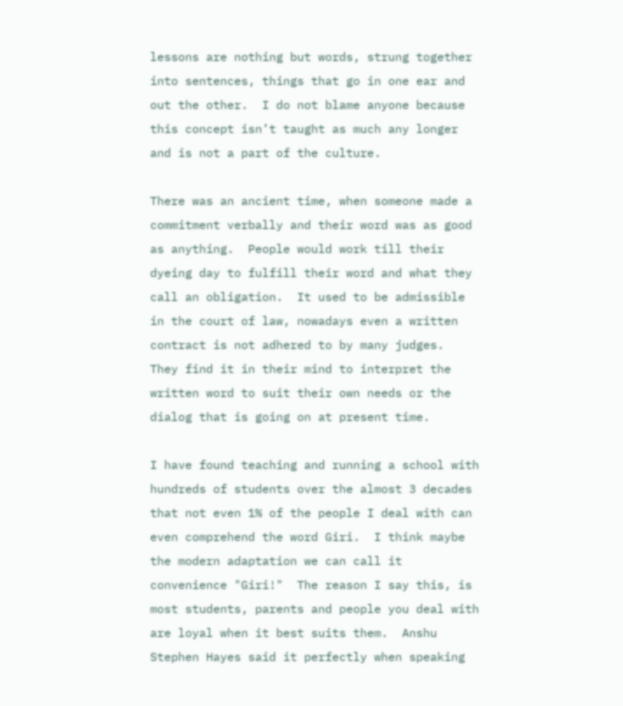lessons are nothing but words, strung together into sentences, things that go in one ear and out the other.  I do not blame anyone because this concept isn’t taught as much any longer and is not a part of the culture.

There was an ancient time, when someone made a commitment verbally and their word was as good as anything.  People would work till their dyeing day to fulfill their word and what they call an obligation.  It used to be admissible in the court of law, nowadays even a written contract is not adhered to by many judges.  They find it in their mind to interpret the written word to suit their own needs or the dialog that is going on at present time.

I have found teaching and running a school with hundreds of students over the almost 3 decades that not even 1% of the people I deal with can even comprehend the word Giri.  I think maybe the modern adaptation we can call it convenience "Giri!"  The reason I say this, is most students, parents and people you deal with are loyal when it best suits them.  Anshu Stephen Hayes said it perfectly when speaking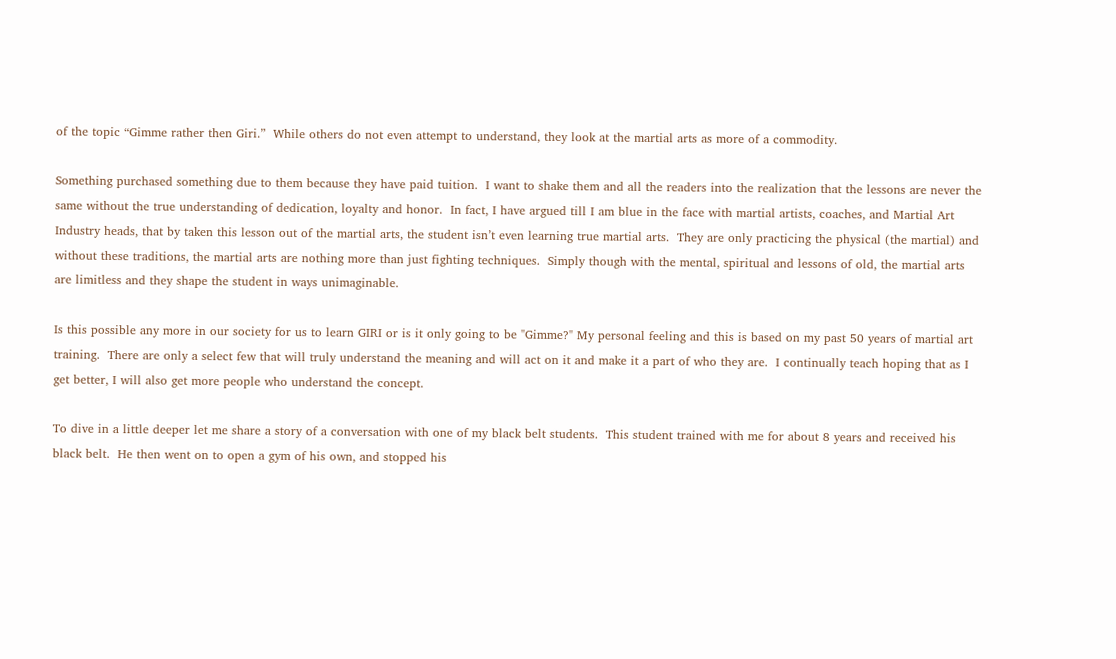of the topic “Gimme rather then Giri.”  While others do not even attempt to understand, they look at the martial arts as more of a commodity.

Something purchased something due to them because they have paid tuition.  I want to shake them and all the readers into the realization that the lessons are never the same without the true understanding of dedication, loyalty and honor.  In fact, I have argued till I am blue in the face with martial artists, coaches, and Martial Art Industry heads, that by taken this lesson out of the martial arts, the student isn’t even learning true martial arts.  They are only practicing the physical (the martial) and without these traditions, the martial arts are nothing more than just fighting techniques.  Simply though with the mental, spiritual and lessons of old, the martial arts are limitless and they shape the student in ways unimaginable.

Is this possible any more in our society for us to learn GIRI or is it only going to be "Gimme?" My personal feeling and this is based on my past 50 years of martial art training.  There are only a select few that will truly understand the meaning and will act on it and make it a part of who they are.  I continually teach hoping that as I get better, I will also get more people who understand the concept.

To dive in a little deeper let me share a story of a conversation with one of my black belt students.  This student trained with me for about 8 years and received his black belt.  He then went on to open a gym of his own, and stopped his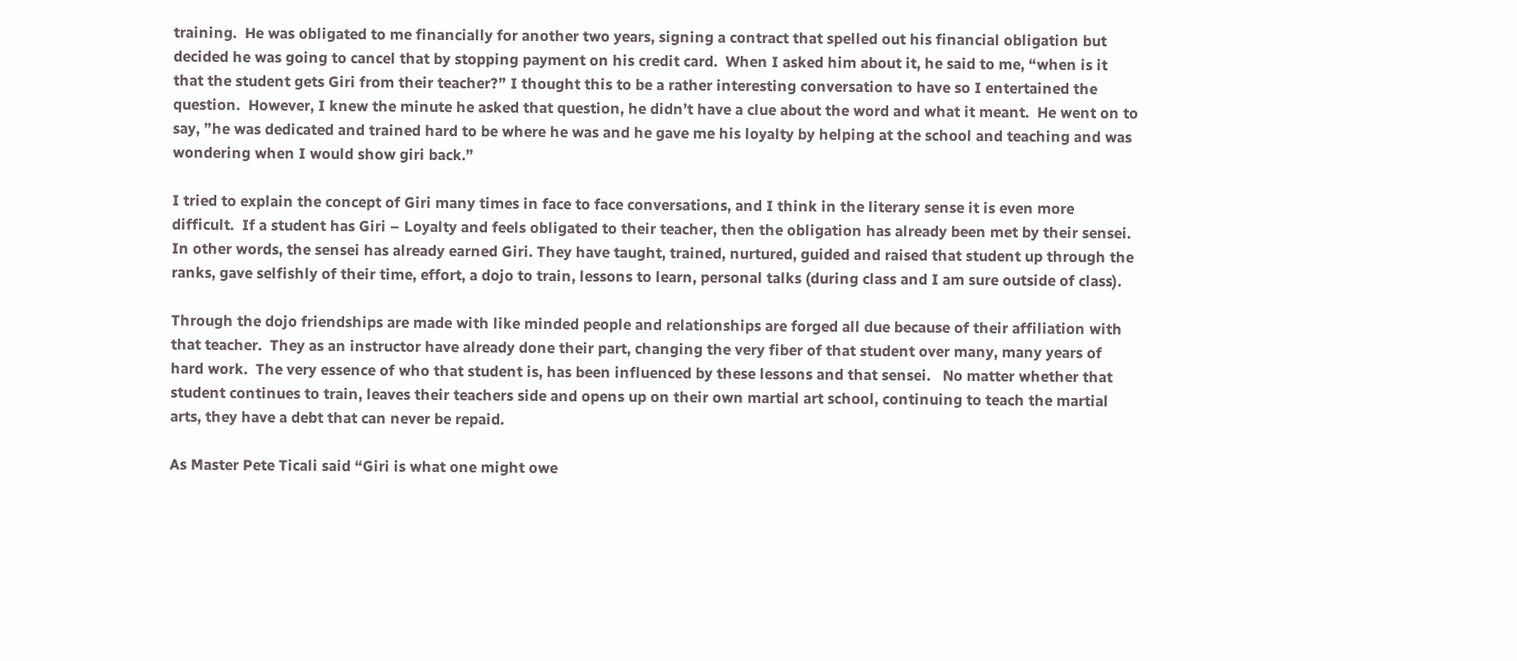training.  He was obligated to me financially for another two years, signing a contract that spelled out his financial obligation but decided he was going to cancel that by stopping payment on his credit card.  When I asked him about it, he said to me, “when is it that the student gets Giri from their teacher?” I thought this to be a rather interesting conversation to have so I entertained the question.  However, I knew the minute he asked that question, he didn’t have a clue about the word and what it meant.  He went on to say, ”he was dedicated and trained hard to be where he was and he gave me his loyalty by helping at the school and teaching and was wondering when I would show giri back.”

I tried to explain the concept of Giri many times in face to face conversations, and I think in the literary sense it is even more difficult.  If a student has Giri – Loyalty and feels obligated to their teacher, then the obligation has already been met by their sensei.  In other words, the sensei has already earned Giri. They have taught, trained, nurtured, guided and raised that student up through the ranks, gave selfishly of their time, effort, a dojo to train, lessons to learn, personal talks (during class and I am sure outside of class).

Through the dojo friendships are made with like minded people and relationships are forged all due because of their affiliation with that teacher.  They as an instructor have already done their part, changing the very fiber of that student over many, many years of hard work.  The very essence of who that student is, has been influenced by these lessons and that sensei.   No matter whether that student continues to train, leaves their teachers side and opens up on their own martial art school, continuing to teach the martial arts, they have a debt that can never be repaid.

As Master Pete Ticali said “Giri is what one might owe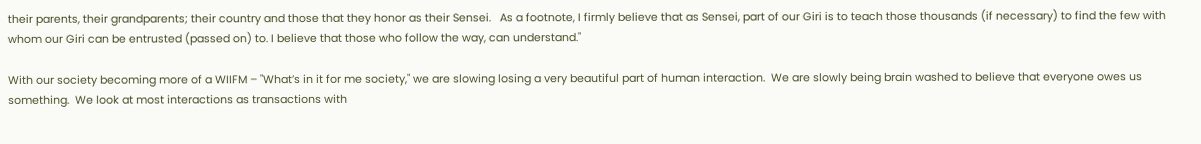their parents, their grandparents; their country and those that they honor as their Sensei.   As a footnote, I firmly believe that as Sensei, part of our Giri is to teach those thousands (if necessary) to find the few with whom our Giri can be entrusted (passed on) to. I believe that those who follow the way, can understand."

With our society becoming more of a WIIFM – "What’s in it for me society," we are slowing losing a very beautiful part of human interaction.  We are slowly being brain washed to believe that everyone owes us something.  We look at most interactions as transactions with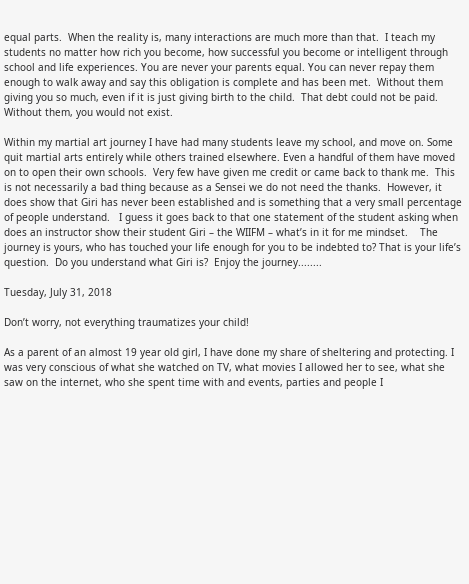equal parts.  When the reality is, many interactions are much more than that.  I teach my students no matter how rich you become, how successful you become or intelligent through school and life experiences. You are never your parents equal. You can never repay them enough to walk away and say this obligation is complete and has been met.  Without them giving you so much, even if it is just giving birth to the child.  That debt could not be paid. Without them, you would not exist.

Within my martial art journey I have had many students leave my school, and move on. Some quit martial arts entirely while others trained elsewhere. Even a handful of them have moved on to open their own schools.  Very few have given me credit or came back to thank me.  This is not necessarily a bad thing because as a Sensei we do not need the thanks.  However, it does show that Giri has never been established and is something that a very small percentage of people understand.   I guess it goes back to that one statement of the student asking when does an instructor show their student Giri – the WIIFM – what’s in it for me mindset.    The journey is yours, who has touched your life enough for you to be indebted to? That is your life’s question.  Do you understand what Giri is?  Enjoy the journey........

Tuesday, July 31, 2018

Don’t worry, not everything traumatizes your child!

As a parent of an almost 19 year old girl, I have done my share of sheltering and protecting. I was very conscious of what she watched on TV, what movies I allowed her to see, what she saw on the internet, who she spent time with and events, parties and people I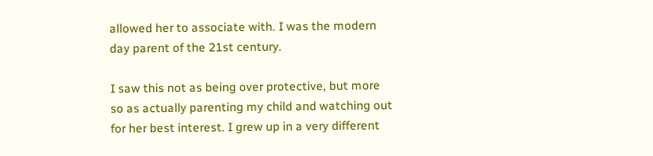allowed her to associate with. I was the modern day parent of the 21st century.

I saw this not as being over protective, but more so as actually parenting my child and watching out for her best interest. I grew up in a very different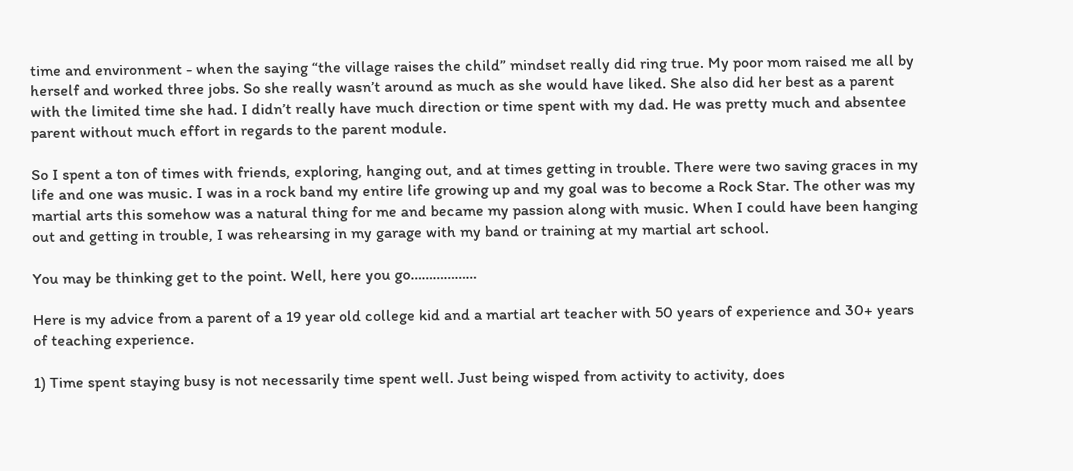time and environment - when the saying “the village raises the child” mindset really did ring true. My poor mom raised me all by herself and worked three jobs. So she really wasn’t around as much as she would have liked. She also did her best as a parent with the limited time she had. I didn’t really have much direction or time spent with my dad. He was pretty much and absentee parent without much effort in regards to the parent module.

So I spent a ton of times with friends, exploring, hanging out, and at times getting in trouble. There were two saving graces in my life and one was music. I was in a rock band my entire life growing up and my goal was to become a Rock Star. The other was my martial arts this somehow was a natural thing for me and became my passion along with music. When I could have been hanging out and getting in trouble, I was rehearsing in my garage with my band or training at my martial art school.

You may be thinking get to the point. Well, here you go………………

Here is my advice from a parent of a 19 year old college kid and a martial art teacher with 50 years of experience and 30+ years of teaching experience.

1) Time spent staying busy is not necessarily time spent well. Just being wisped from activity to activity, does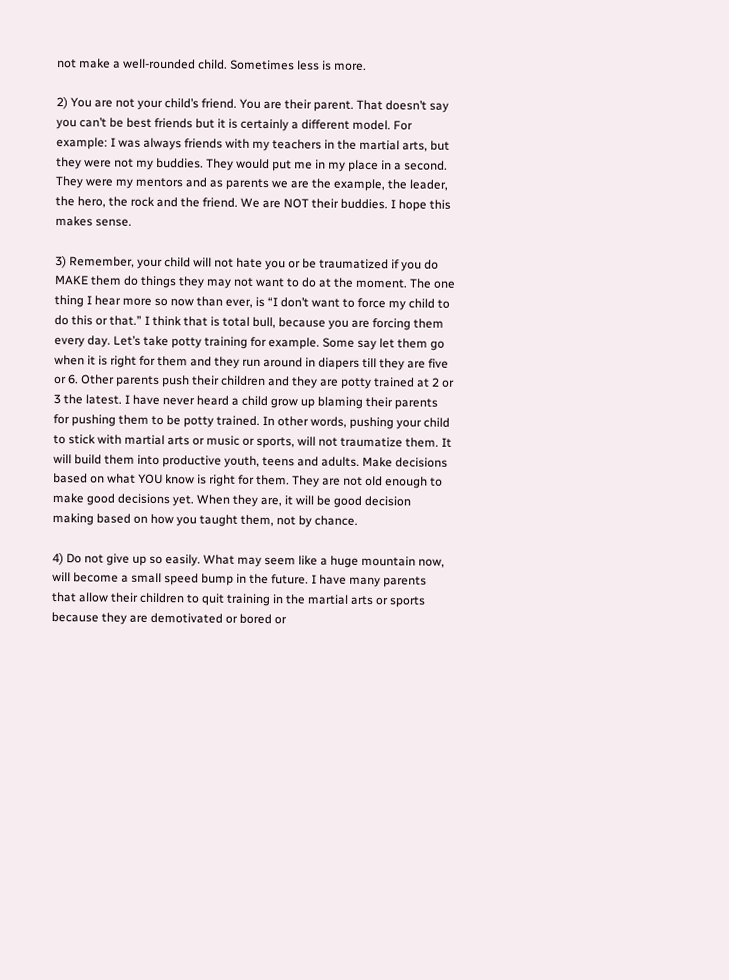not make a well-rounded child. Sometimes less is more.

2) You are not your child’s friend. You are their parent. That doesn’t say you can’t be best friends but it is certainly a different model. For example: I was always friends with my teachers in the martial arts, but they were not my buddies. They would put me in my place in a second. They were my mentors and as parents we are the example, the leader, the hero, the rock and the friend. We are NOT their buddies. I hope this makes sense.

3) Remember, your child will not hate you or be traumatized if you do MAKE them do things they may not want to do at the moment. The one thing I hear more so now than ever, is “I don’t want to force my child to do this or that.” I think that is total bull, because you are forcing them every day. Let’s take potty training for example. Some say let them go when it is right for them and they run around in diapers till they are five or 6. Other parents push their children and they are potty trained at 2 or 3 the latest. I have never heard a child grow up blaming their parents for pushing them to be potty trained. In other words, pushing your child to stick with martial arts or music or sports, will not traumatize them. It will build them into productive youth, teens and adults. Make decisions based on what YOU know is right for them. They are not old enough to make good decisions yet. When they are, it will be good decision making based on how you taught them, not by chance.

4) Do not give up so easily. What may seem like a huge mountain now, will become a small speed bump in the future. I have many parents that allow their children to quit training in the martial arts or sports because they are demotivated or bored or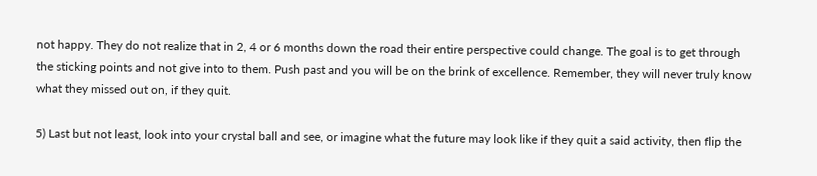not happy. They do not realize that in 2, 4 or 6 months down the road their entire perspective could change. The goal is to get through the sticking points and not give into to them. Push past and you will be on the brink of excellence. Remember, they will never truly know what they missed out on, if they quit.

5) Last but not least, look into your crystal ball and see, or imagine what the future may look like if they quit a said activity, then flip the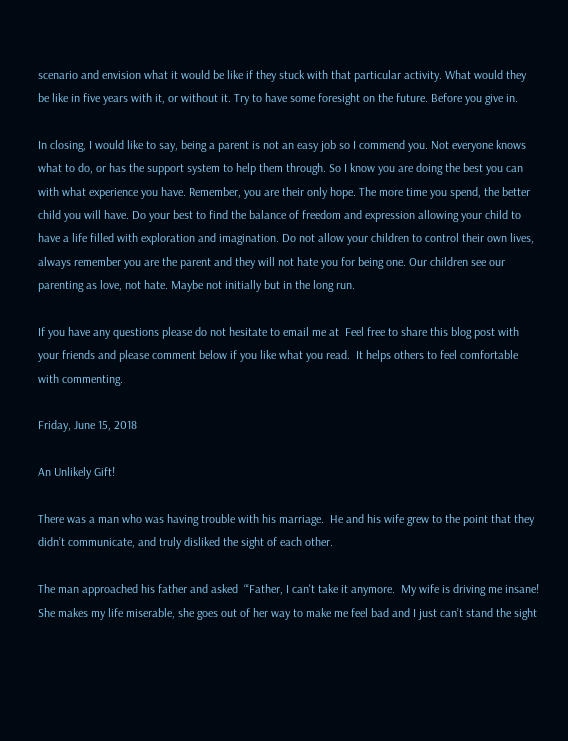scenario and envision what it would be like if they stuck with that particular activity. What would they be like in five years with it, or without it. Try to have some foresight on the future. Before you give in.

In closing, I would like to say, being a parent is not an easy job so I commend you. Not everyone knows what to do, or has the support system to help them through. So I know you are doing the best you can with what experience you have. Remember, you are their only hope. The more time you spend, the better child you will have. Do your best to find the balance of freedom and expression allowing your child to have a life filled with exploration and imagination. Do not allow your children to control their own lives, always remember you are the parent and they will not hate you for being one. Our children see our parenting as love, not hate. Maybe not initially but in the long run.

If you have any questions please do not hesitate to email me at  Feel free to share this blog post with your friends and please comment below if you like what you read.  It helps others to feel comfortable with commenting.

Friday, June 15, 2018

An Unlikely Gift!

There was a man who was having trouble with his marriage.  He and his wife grew to the point that they didn’t communicate, and truly disliked the sight of each other.

The man approached his father and asked  “‘Father, I can't take it anymore.  My wife is driving me insane! She makes my life miserable, she goes out of her way to make me feel bad and I just can’t stand the sight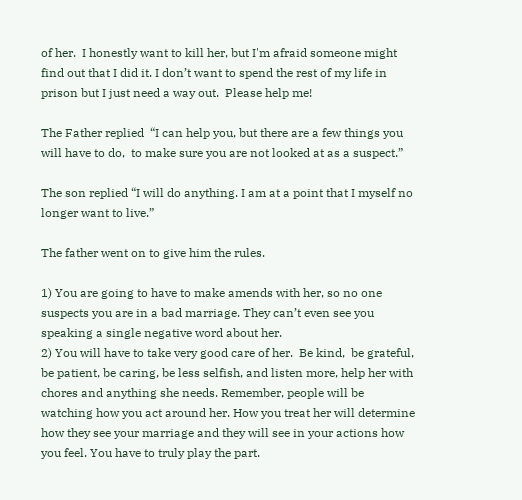of her.  I honestly want to kill her, but I'm afraid someone might find out that I did it. I don’t want to spend the rest of my life in prison but I just need a way out.  Please help me!

The Father replied  “I can help you, but there are a few things you will have to do,  to make sure you are not looked at as a suspect.”

The son replied “I will do anything. I am at a point that I myself no longer want to live.”

The father went on to give him the rules.

1) You are going to have to make amends with her, so no one suspects you are in a bad marriage. They can’t even see you speaking a single negative word about her.
2) You will have to take very good care of her.  Be kind,  be grateful, be patient, be caring, be less selfish, and listen more, help her with chores and anything she needs. Remember, people will be watching how you act around her. How you treat her will determine how they see your marriage and they will see in your actions how you feel. You have to truly play the part.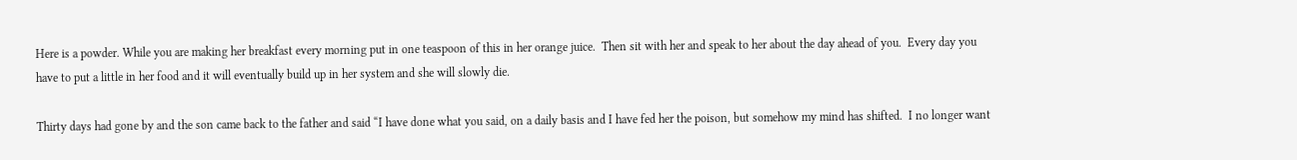Here is a powder. While you are making her breakfast every morning put in one teaspoon of this in her orange juice.  Then sit with her and speak to her about the day ahead of you.  Every day you have to put a little in her food and it will eventually build up in her system and she will slowly die.

Thirty days had gone by and the son came back to the father and said “I have done what you said, on a daily basis and I have fed her the poison, but somehow my mind has shifted.  I no longer want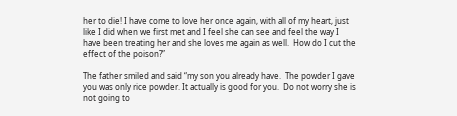her to die! I have come to love her once again, with all of my heart, just like I did when we first met and I feel she can see and feel the way I have been treating her and she loves me again as well.  How do I cut the effect of the poison?”

The father smiled and said “my son you already have.  The powder I gave you was only rice powder. It actually is good for you.  Do not worry she is not going to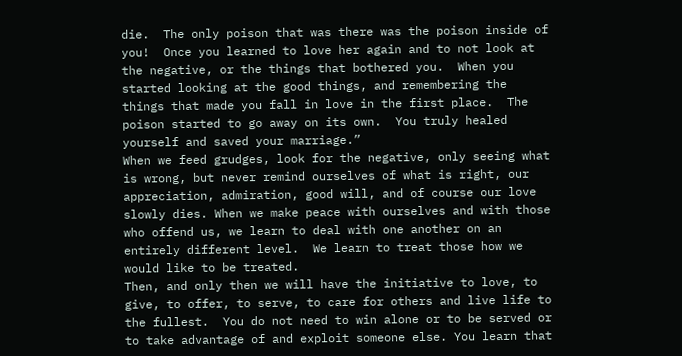die.  The only poison that was there was the poison inside of you!  Once you learned to love her again and to not look at the negative, or the things that bothered you.  When you started looking at the good things, and remembering the things that made you fall in love in the first place.  The poison started to go away on its own.  You truly healed yourself and saved your marriage.”
When we feed grudges, look for the negative, only seeing what is wrong, but never remind ourselves of what is right, our appreciation, admiration, good will, and of course our love slowly dies. When we make peace with ourselves and with those who offend us, we learn to deal with one another on an entirely different level.  We learn to treat those how we would like to be treated.
Then, and only then we will have the initiative to love, to give, to offer, to serve, to care for others and live life to the fullest.  You do not need to win alone or to be served or to take advantage of and exploit someone else. You learn that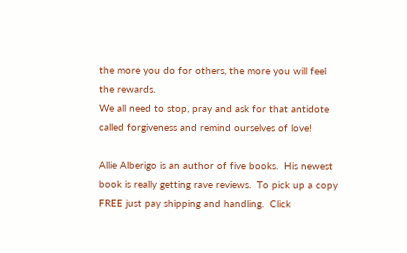the more you do for others, the more you will feel the rewards.
We all need to stop, pray and ask for that antidote called forgiveness and remind ourselves of love!

Allie Alberigo is an author of five books.  His newest book is really getting rave reviews.  To pick up a copy FREE just pay shipping and handling.  Click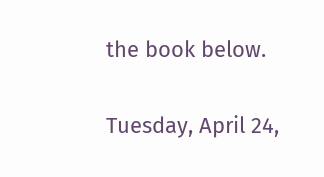the book below.

Tuesday, April 24,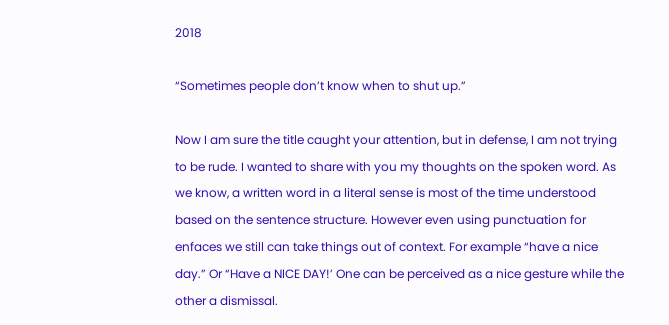2018

“Sometimes people don’t know when to shut up.”

Now I am sure the title caught your attention, but in defense, I am not trying to be rude. I wanted to share with you my thoughts on the spoken word. As we know, a written word in a literal sense is most of the time understood based on the sentence structure. However even using punctuation for enfaces we still can take things out of context. For example “have a nice day.” Or “Have a NICE DAY!’ One can be perceived as a nice gesture while the other a dismissal.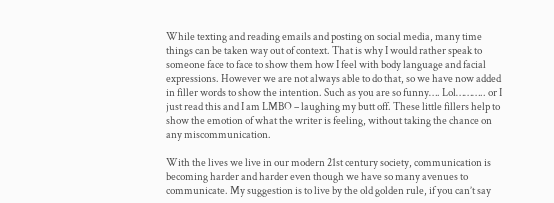While texting and reading emails and posting on social media, many time things can be taken way out of context. That is why I would rather speak to someone face to face to show them how I feel with body language and facial expressions. However we are not always able to do that, so we have now added in filler words to show the intention. Such as you are so funny…. Lol……….. or I just read this and I am LMBO – laughing my butt off. These little fillers help to show the emotion of what the writer is feeling, without taking the chance on any miscommunication.

With the lives we live in our modern 21st century society, communication is becoming harder and harder even though we have so many avenues to communicate. My suggestion is to live by the old golden rule, if you can’t say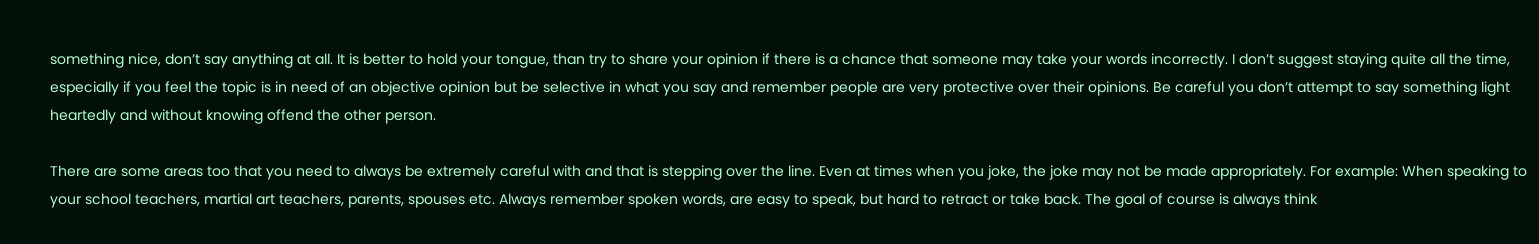something nice, don’t say anything at all. It is better to hold your tongue, than try to share your opinion if there is a chance that someone may take your words incorrectly. I don’t suggest staying quite all the time, especially if you feel the topic is in need of an objective opinion but be selective in what you say and remember people are very protective over their opinions. Be careful you don’t attempt to say something light heartedly and without knowing offend the other person.

There are some areas too that you need to always be extremely careful with and that is stepping over the line. Even at times when you joke, the joke may not be made appropriately. For example: When speaking to your school teachers, martial art teachers, parents, spouses etc. Always remember spoken words, are easy to speak, but hard to retract or take back. The goal of course is always think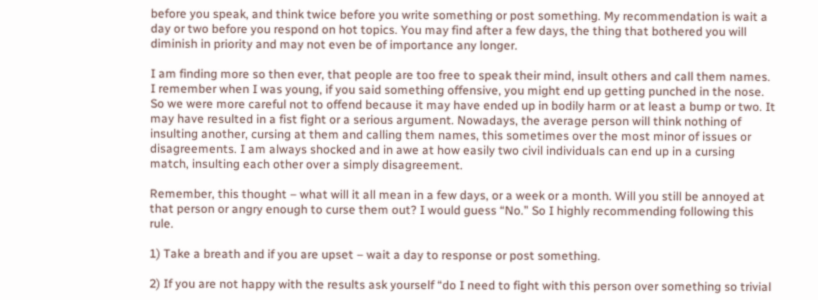before you speak, and think twice before you write something or post something. My recommendation is wait a day or two before you respond on hot topics. You may find after a few days, the thing that bothered you will diminish in priority and may not even be of importance any longer.

I am finding more so then ever, that people are too free to speak their mind, insult others and call them names. I remember when I was young, if you said something offensive, you might end up getting punched in the nose. So we were more careful not to offend because it may have ended up in bodily harm or at least a bump or two. It may have resulted in a fist fight or a serious argument. Nowadays, the average person will think nothing of insulting another, cursing at them and calling them names, this sometimes over the most minor of issues or disagreements. I am always shocked and in awe at how easily two civil individuals can end up in a cursing match, insulting each other over a simply disagreement.

Remember, this thought – what will it all mean in a few days, or a week or a month. Will you still be annoyed at that person or angry enough to curse them out? I would guess “No.” So I highly recommending following this rule.

1) Take a breath and if you are upset – wait a day to response or post something.

2) If you are not happy with the results ask yourself “do I need to fight with this person over something so trivial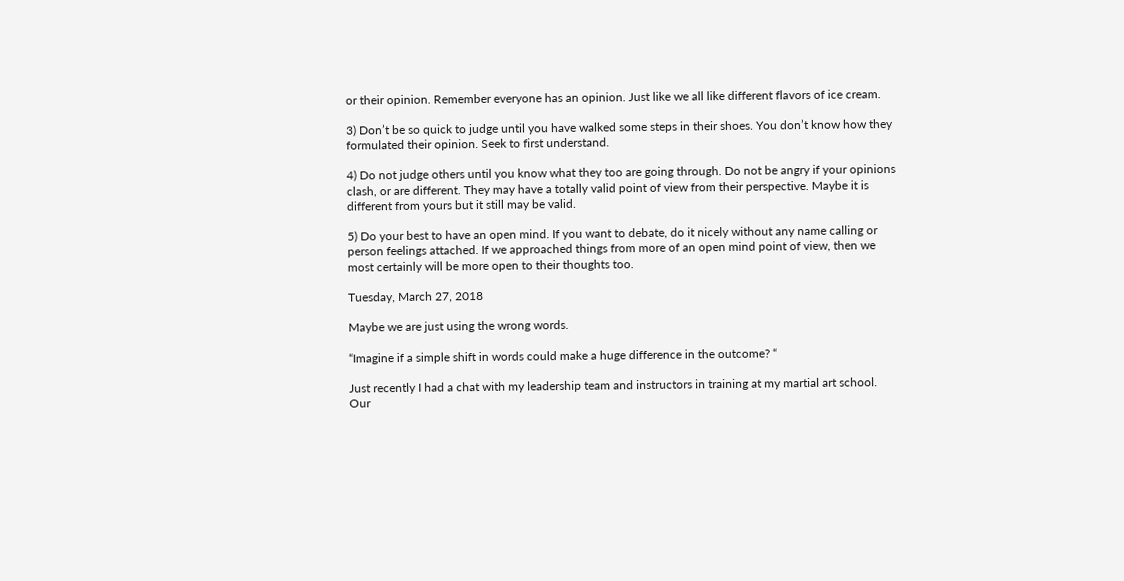or their opinion. Remember everyone has an opinion. Just like we all like different flavors of ice cream.

3) Don’t be so quick to judge until you have walked some steps in their shoes. You don’t know how they formulated their opinion. Seek to first understand.

4) Do not judge others until you know what they too are going through. Do not be angry if your opinions clash, or are different. They may have a totally valid point of view from their perspective. Maybe it is different from yours but it still may be valid.

5) Do your best to have an open mind. If you want to debate, do it nicely without any name calling or person feelings attached. If we approached things from more of an open mind point of view, then we most certainly will be more open to their thoughts too.

Tuesday, March 27, 2018

Maybe we are just using the wrong words.

“Imagine if a simple shift in words could make a huge difference in the outcome? “

Just recently I had a chat with my leadership team and instructors in training at my martial art school.  Our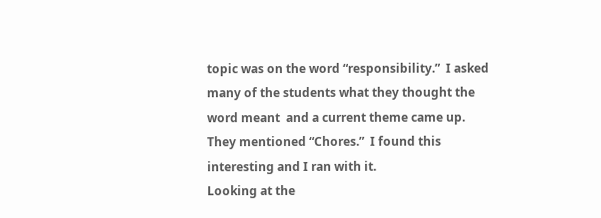topic was on the word “responsibility.”  I asked many of the students what they thought the word meant  and a current theme came up.  They mentioned “Chores.”  I found this interesting and I ran with it.
Looking at the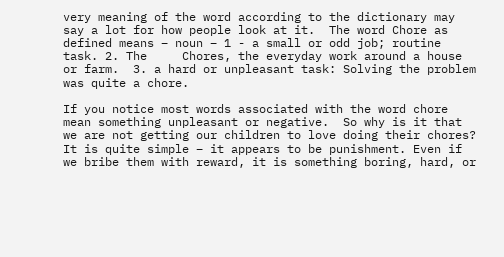very meaning of the word according to the dictionary may say a lot for how people look at it.  The word Chore as defined means – noun – 1 - a small or odd job; routine task. 2. The     Chores, the everyday work around a house or farm.  3. a hard or unpleasant task: Solving the problem was quite a chore.

If you notice most words associated with the word chore mean something unpleasant or negative.  So why is it that we are not getting our children to love doing their chores?  It is quite simple – it appears to be punishment. Even if we bribe them with reward, it is something boring, hard, or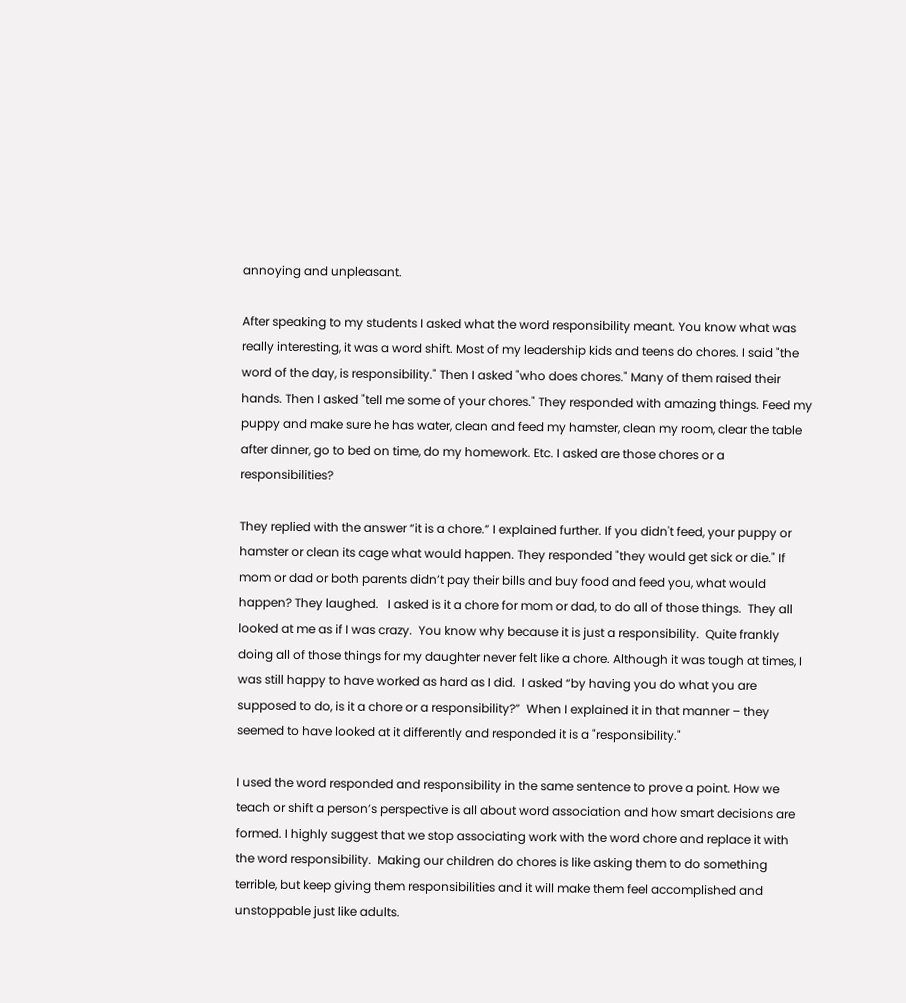annoying and unpleasant.

After speaking to my students I asked what the word responsibility meant. You know what was really interesting, it was a word shift. Most of my leadership kids and teens do chores. I said "the word of the day, is responsibility." Then I asked "who does chores." Many of them raised their hands. Then I asked "tell me some of your chores." They responded with amazing things. Feed my puppy and make sure he has water, clean and feed my hamster, clean my room, clear the table after dinner, go to bed on time, do my homework. Etc. I asked are those chores or a responsibilities?

They replied with the answer “it is a chore.” I explained further. If you didn't feed, your puppy or hamster or clean its cage what would happen. They responded "they would get sick or die." If mom or dad or both parents didn’t pay their bills and buy food and feed you, what would happen? They laughed.   I asked is it a chore for mom or dad, to do all of those things.  They all looked at me as if I was crazy.  You know why because it is just a responsibility.  Quite frankly doing all of those things for my daughter never felt like a chore. Although it was tough at times, I was still happy to have worked as hard as I did.  I asked “by having you do what you are supposed to do, is it a chore or a responsibility?”  When I explained it in that manner – they seemed to have looked at it differently and responded it is a "responsibility."

I used the word responded and responsibility in the same sentence to prove a point. How we teach or shift a person’s perspective is all about word association and how smart decisions are formed. I highly suggest that we stop associating work with the word chore and replace it with the word responsibility.  Making our children do chores is like asking them to do something terrible, but keep giving them responsibilities and it will make them feel accomplished and unstoppable just like adults.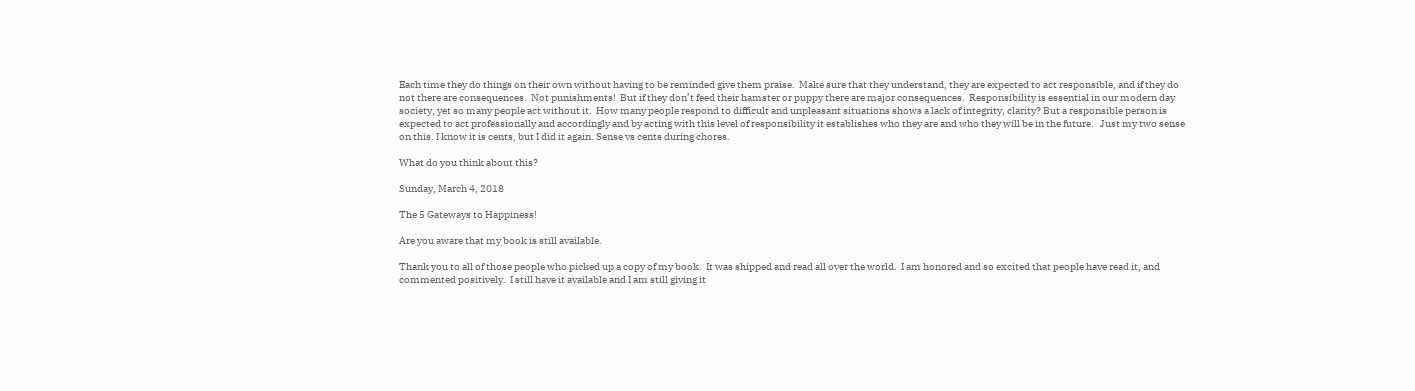Each time they do things on their own without having to be reminded give them praise.  Make sure that they understand, they are expected to act responsible, and if they do not there are consequences.  Not punishments!  But if they don’t feed their hamster or puppy there are major consequences.  Responsibility is essential in our modern day society, yet so many people act without it.  How many people respond to difficult and unpleasant situations shows a lack of integrity, clarity? But a responsible person is expected to act professionally and accordingly and by acting with this level of responsibility it establishes who they are and who they will be in the future.   Just my two sense on this. I know it is cents, but I did it again. Sense vs cents during chores.

What do you think about this?

Sunday, March 4, 2018

The 5 Gateways to Happiness!

Are you aware that my book is still available.

Thank you to all of those people who picked up a copy of my book.  It was shipped and read all over the world.  I am honored and so excited that people have read it, and commented positively.  I still have it available and I am still giving it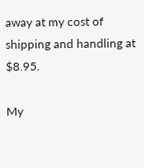away at my cost of shipping and handling at $8.95.

My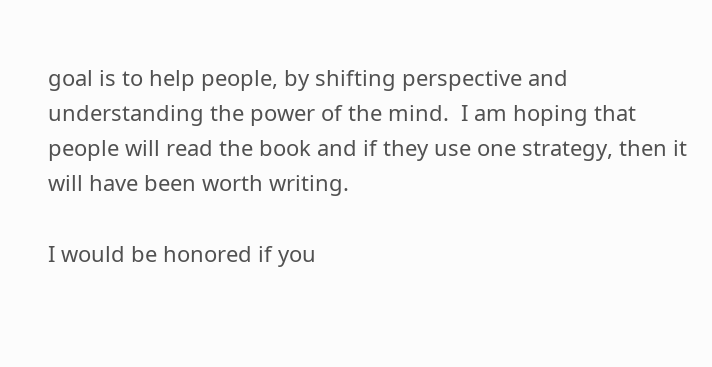goal is to help people, by shifting perspective and understanding the power of the mind.  I am hoping that people will read the book and if they use one strategy, then it will have been worth writing.

I would be honored if you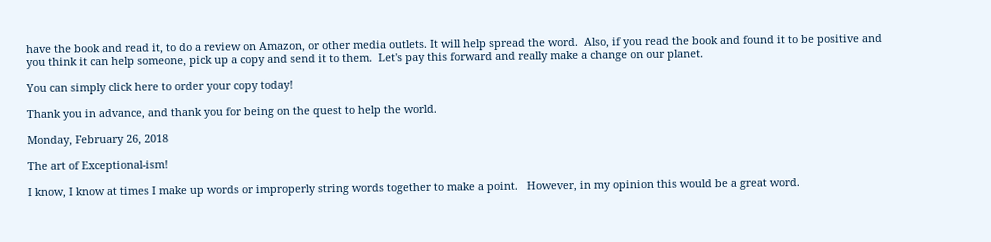have the book and read it, to do a review on Amazon, or other media outlets. It will help spread the word.  Also, if you read the book and found it to be positive and you think it can help someone, pick up a copy and send it to them.  Let's pay this forward and really make a change on our planet.

You can simply click here to order your copy today!

Thank you in advance, and thank you for being on the quest to help the world.

Monday, February 26, 2018

The art of Exceptional-ism!

I know, I know at times I make up words or improperly string words together to make a point.   However, in my opinion this would be a great word.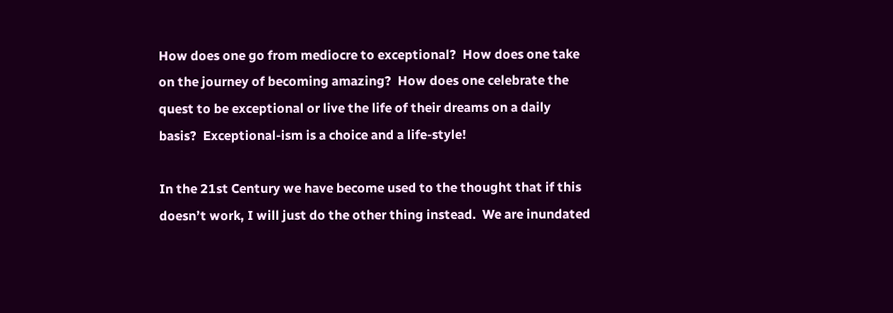How does one go from mediocre to exceptional?  How does one take on the journey of becoming amazing?  How does one celebrate the quest to be exceptional or live the life of their dreams on a daily basis?  Exceptional-ism is a choice and a life-style!

In the 21st Century we have become used to the thought that if this doesn’t work, I will just do the other thing instead.  We are inundated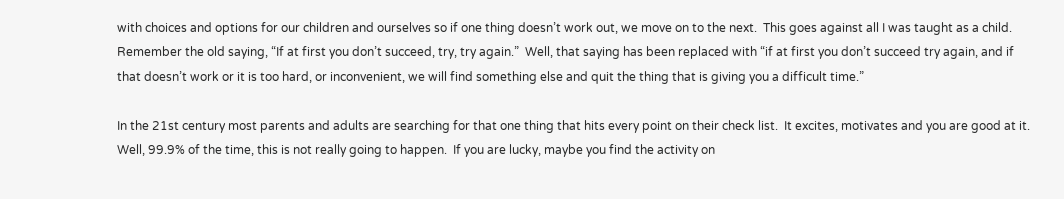with choices and options for our children and ourselves so if one thing doesn’t work out, we move on to the next.  This goes against all I was taught as a child.  Remember the old saying, “If at first you don’t succeed, try, try again.”  Well, that saying has been replaced with “if at first you don’t succeed try again, and if that doesn’t work or it is too hard, or inconvenient, we will find something else and quit the thing that is giving you a difficult time.”

In the 21st century most parents and adults are searching for that one thing that hits every point on their check list.  It excites, motivates and you are good at it.  Well, 99.9% of the time, this is not really going to happen.  If you are lucky, maybe you find the activity on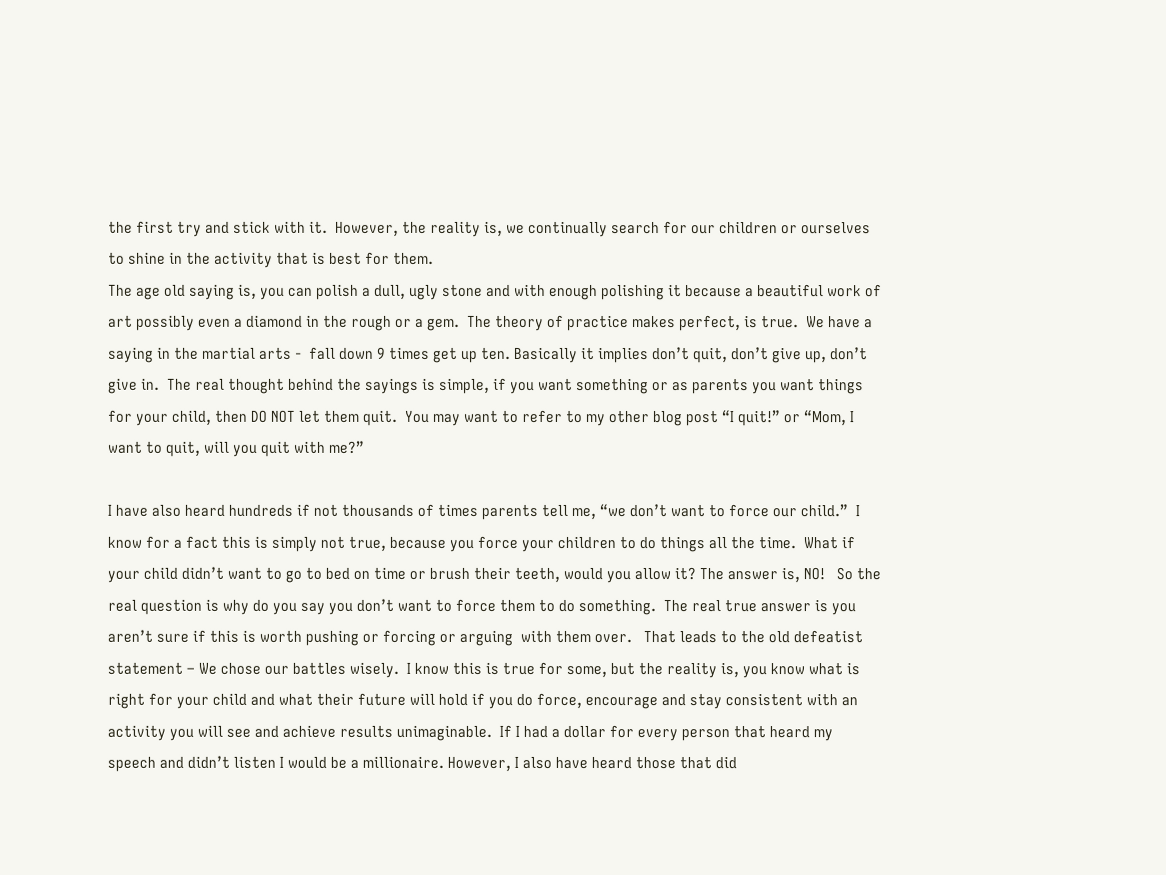the first try and stick with it.  However, the reality is, we continually search for our children or ourselves to shine in the activity that is best for them.
The age old saying is, you can polish a dull, ugly stone and with enough polishing it because a beautiful work of art possibly even a diamond in the rough or a gem.  The theory of practice makes perfect, is true.  We have a saying in the martial arts -  fall down 9 times get up ten. Basically it implies don’t quit, don’t give up, don’t  give in.  The real thought behind the sayings is simple, if you want something or as parents you want things for your child, then DO NOT let them quit.  You may want to refer to my other blog post “I quit!” or “Mom, I want to quit, will you quit with me?”

I have also heard hundreds if not thousands of times parents tell me, “we don’t want to force our child.”  I know for a fact this is simply not true, because you force your children to do things all the time.  What if your child didn’t want to go to bed on time or brush their teeth, would you allow it? The answer is, NO!   So the real question is why do you say you don’t want to force them to do something.  The real true answer is you aren’t sure if this is worth pushing or forcing or arguing  with them over.   That leads to the old defeatist statement – We chose our battles wisely.  I know this is true for some, but the reality is, you know what is right for your child and what their future will hold if you do force, encourage and stay consistent with an activity you will see and achieve results unimaginable.  If I had a dollar for every person that heard my speech and didn’t listen I would be a millionaire. However, I also have heard those that did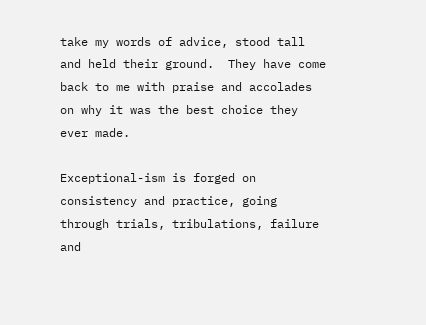take my words of advice, stood tall and held their ground.  They have come back to me with praise and accolades on why it was the best choice they ever made.

Exceptional-ism is forged on consistency and practice, going through trials, tribulations, failure and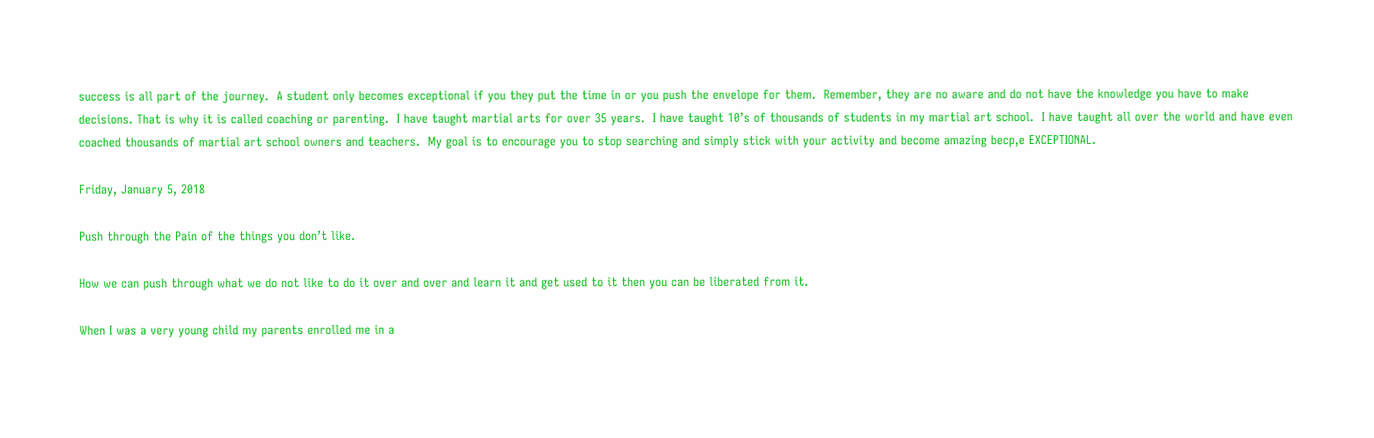success is all part of the journey.  A student only becomes exceptional if you they put the time in or you push the envelope for them.  Remember, they are no aware and do not have the knowledge you have to make decisions. That is why it is called coaching or parenting.  I have taught martial arts for over 35 years.  I have taught 10’s of thousands of students in my martial art school.  I have taught all over the world and have even coached thousands of martial art school owners and teachers.  My goal is to encourage you to stop searching and simply stick with your activity and become amazing becp,e EXCEPTIONAL.

Friday, January 5, 2018

Push through the Pain of the things you don’t like.

How we can push through what we do not like to do it over and over and learn it and get used to it then you can be liberated from it.

When I was a very young child my parents enrolled me in a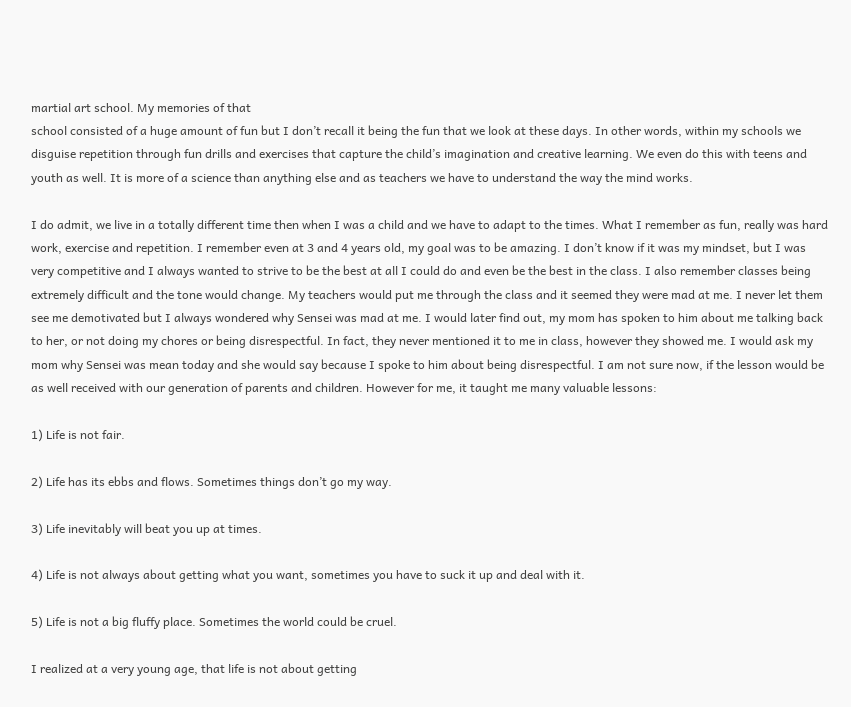martial art school. My memories of that
school consisted of a huge amount of fun but I don’t recall it being the fun that we look at these days. In other words, within my schools we disguise repetition through fun drills and exercises that capture the child’s imagination and creative learning. We even do this with teens and youth as well. It is more of a science than anything else and as teachers we have to understand the way the mind works.

I do admit, we live in a totally different time then when I was a child and we have to adapt to the times. What I remember as fun, really was hard work, exercise and repetition. I remember even at 3 and 4 years old, my goal was to be amazing. I don’t know if it was my mindset, but I was very competitive and I always wanted to strive to be the best at all I could do and even be the best in the class. I also remember classes being extremely difficult and the tone would change. My teachers would put me through the class and it seemed they were mad at me. I never let them see me demotivated but I always wondered why Sensei was mad at me. I would later find out, my mom has spoken to him about me talking back to her, or not doing my chores or being disrespectful. In fact, they never mentioned it to me in class, however they showed me. I would ask my mom why Sensei was mean today and she would say because I spoke to him about being disrespectful. I am not sure now, if the lesson would be as well received with our generation of parents and children. However for me, it taught me many valuable lessons:

1) Life is not fair.

2) Life has its ebbs and flows. Sometimes things don’t go my way.

3) Life inevitably will beat you up at times.

4) Life is not always about getting what you want, sometimes you have to suck it up and deal with it.

5) Life is not a big fluffy place. Sometimes the world could be cruel.

I realized at a very young age, that life is not about getting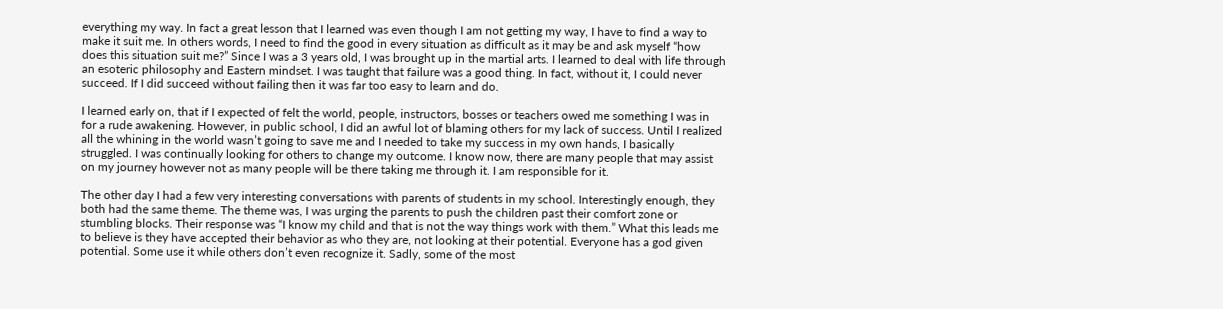everything my way. In fact a great lesson that I learned was even though I am not getting my way, I have to find a way to make it suit me. In others words, I need to find the good in every situation as difficult as it may be and ask myself “how does this situation suit me?” Since I was a 3 years old, I was brought up in the martial arts. I learned to deal with life through an esoteric philosophy and Eastern mindset. I was taught that failure was a good thing. In fact, without it, I could never succeed. If I did succeed without failing then it was far too easy to learn and do.

I learned early on, that if I expected of felt the world, people, instructors, bosses or teachers owed me something I was in for a rude awakening. However, in public school, I did an awful lot of blaming others for my lack of success. Until I realized all the whining in the world wasn’t going to save me and I needed to take my success in my own hands, I basically struggled. I was continually looking for others to change my outcome. I know now, there are many people that may assist on my journey however not as many people will be there taking me through it. I am responsible for it.

The other day I had a few very interesting conversations with parents of students in my school. Interestingly enough, they both had the same theme. The theme was, I was urging the parents to push the children past their comfort zone or stumbling blocks. Their response was “I know my child and that is not the way things work with them.” What this leads me to believe is they have accepted their behavior as who they are, not looking at their potential. Everyone has a god given potential. Some use it while others don’t even recognize it. Sadly, some of the most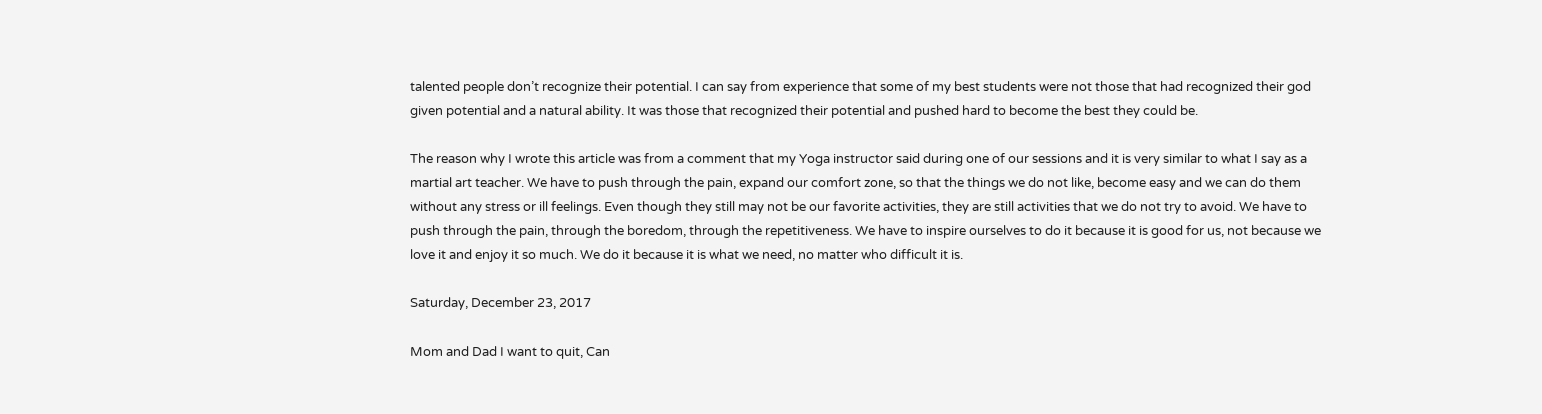talented people don’t recognize their potential. I can say from experience that some of my best students were not those that had recognized their god given potential and a natural ability. It was those that recognized their potential and pushed hard to become the best they could be.

The reason why I wrote this article was from a comment that my Yoga instructor said during one of our sessions and it is very similar to what I say as a martial art teacher. We have to push through the pain, expand our comfort zone, so that the things we do not like, become easy and we can do them without any stress or ill feelings. Even though they still may not be our favorite activities, they are still activities that we do not try to avoid. We have to push through the pain, through the boredom, through the repetitiveness. We have to inspire ourselves to do it because it is good for us, not because we love it and enjoy it so much. We do it because it is what we need, no matter who difficult it is.

Saturday, December 23, 2017

Mom and Dad I want to quit, Can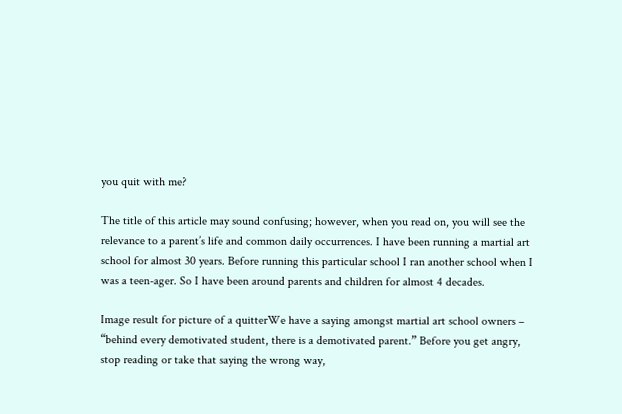you quit with me?

The title of this article may sound confusing; however, when you read on, you will see the relevance to a parent’s life and common daily occurrences. I have been running a martial art school for almost 30 years. Before running this particular school I ran another school when I was a teen-ager. So I have been around parents and children for almost 4 decades.

Image result for picture of a quitterWe have a saying amongst martial art school owners – “behind every demotivated student, there is a demotivated parent.” Before you get angry, stop reading or take that saying the wrong way,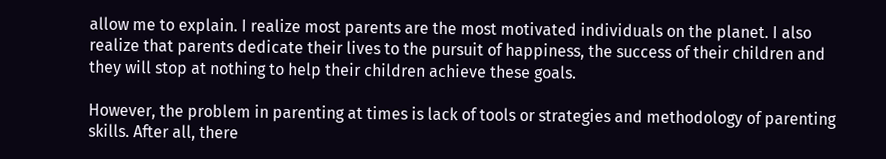allow me to explain. I realize most parents are the most motivated individuals on the planet. I also realize that parents dedicate their lives to the pursuit of happiness, the success of their children and they will stop at nothing to help their children achieve these goals.

However, the problem in parenting at times is lack of tools or strategies and methodology of parenting skills. After all, there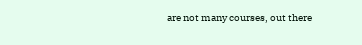are not many courses, out there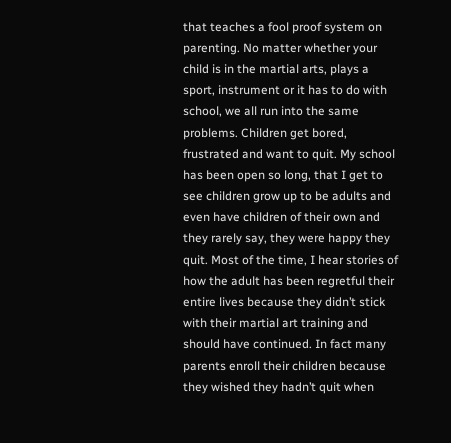that teaches a fool proof system on parenting. No matter whether your child is in the martial arts, plays a sport, instrument or it has to do with school, we all run into the same problems. Children get bored, frustrated and want to quit. My school has been open so long, that I get to see children grow up to be adults and even have children of their own and they rarely say, they were happy they quit. Most of the time, I hear stories of how the adult has been regretful their entire lives because they didn’t stick with their martial art training and should have continued. In fact many parents enroll their children because they wished they hadn’t quit when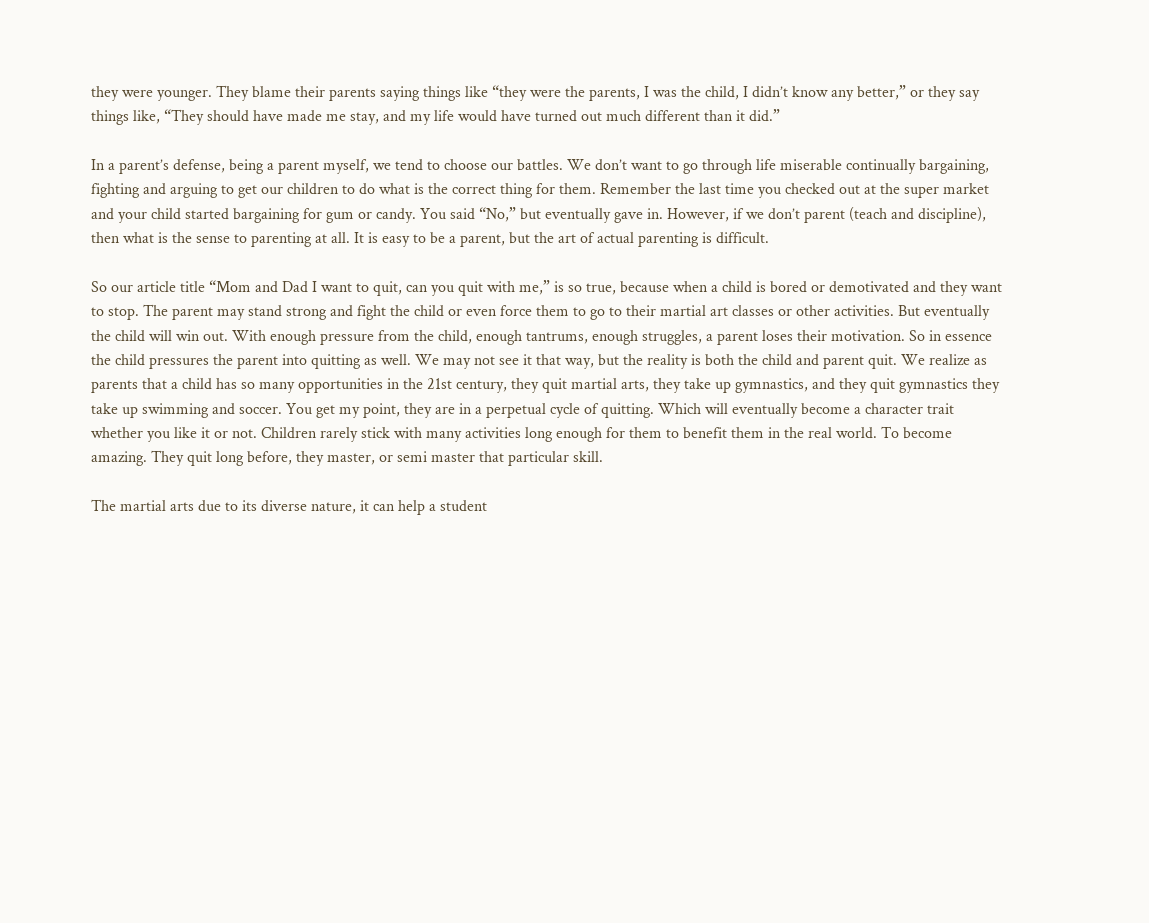they were younger. They blame their parents saying things like “they were the parents, I was the child, I didn’t know any better,” or they say things like, “They should have made me stay, and my life would have turned out much different than it did.”

In a parent’s defense, being a parent myself, we tend to choose our battles. We don’t want to go through life miserable continually bargaining, fighting and arguing to get our children to do what is the correct thing for them. Remember the last time you checked out at the super market and your child started bargaining for gum or candy. You said “No,” but eventually gave in. However, if we don’t parent (teach and discipline), then what is the sense to parenting at all. It is easy to be a parent, but the art of actual parenting is difficult.

So our article title “Mom and Dad I want to quit, can you quit with me,” is so true, because when a child is bored or demotivated and they want to stop. The parent may stand strong and fight the child or even force them to go to their martial art classes or other activities. But eventually the child will win out. With enough pressure from the child, enough tantrums, enough struggles, a parent loses their motivation. So in essence the child pressures the parent into quitting as well. We may not see it that way, but the reality is both the child and parent quit. We realize as parents that a child has so many opportunities in the 21st century, they quit martial arts, they take up gymnastics, and they quit gymnastics they take up swimming and soccer. You get my point, they are in a perpetual cycle of quitting. Which will eventually become a character trait whether you like it or not. Children rarely stick with many activities long enough for them to benefit them in the real world. To become amazing. They quit long before, they master, or semi master that particular skill.

The martial arts due to its diverse nature, it can help a student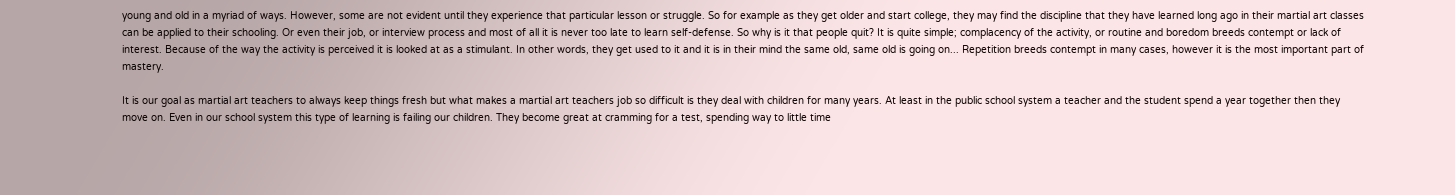young and old in a myriad of ways. However, some are not evident until they experience that particular lesson or struggle. So for example as they get older and start college, they may find the discipline that they have learned long ago in their martial art classes can be applied to their schooling. Or even their job, or interview process and most of all it is never too late to learn self-defense. So why is it that people quit? It is quite simple; complacency of the activity, or routine and boredom breeds contempt or lack of interest. Because of the way the activity is perceived it is looked at as a stimulant. In other words, they get used to it and it is in their mind the same old, same old is going on... Repetition breeds contempt in many cases, however it is the most important part of mastery.

It is our goal as martial art teachers to always keep things fresh but what makes a martial art teachers job so difficult is they deal with children for many years. At least in the public school system a teacher and the student spend a year together then they move on. Even in our school system this type of learning is failing our children. They become great at cramming for a test, spending way to little time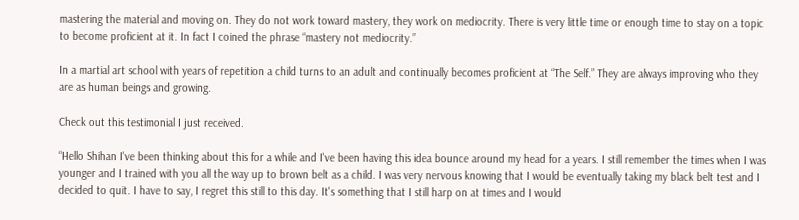mastering the material and moving on. They do not work toward mastery, they work on mediocrity. There is very little time or enough time to stay on a topic to become proficient at it. In fact I coined the phrase “mastery not mediocrity.”

In a martial art school with years of repetition a child turns to an adult and continually becomes proficient at “The Self.” They are always improving who they are as human beings and growing.

Check out this testimonial I just received.

“Hello Shihan I've been thinking about this for a while and I've been having this idea bounce around my head for a years. I still remember the times when I was younger and I trained with you all the way up to brown belt as a child. I was very nervous knowing that I would be eventually taking my black belt test and I decided to quit. I have to say, I regret this still to this day. It's something that I still harp on at times and I would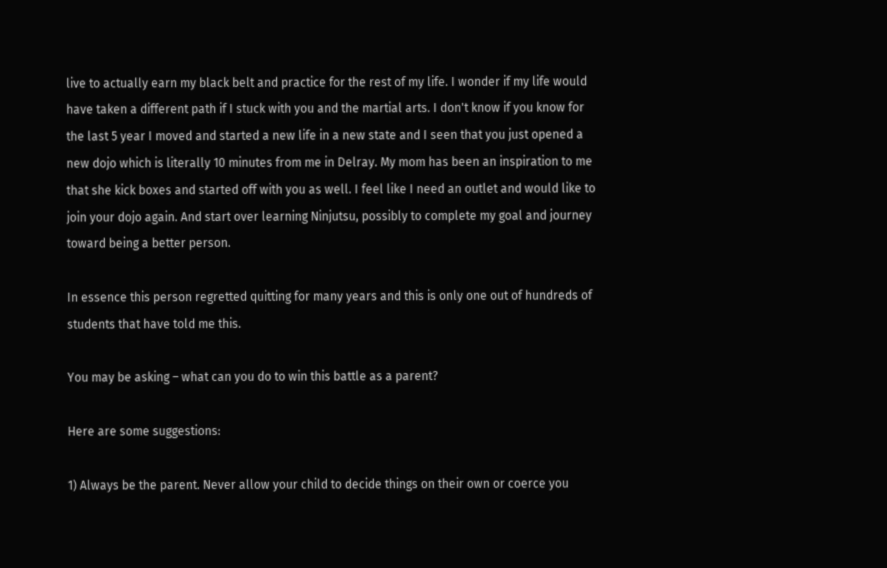live to actually earn my black belt and practice for the rest of my life. I wonder if my life would have taken a different path if I stuck with you and the martial arts. I don't know if you know for the last 5 year I moved and started a new life in a new state and I seen that you just opened a new dojo which is literally 10 minutes from me in Delray. My mom has been an inspiration to me that she kick boxes and started off with you as well. I feel like I need an outlet and would like to join your dojo again. And start over learning Ninjutsu, possibly to complete my goal and journey toward being a better person.

In essence this person regretted quitting for many years and this is only one out of hundreds of students that have told me this.

You may be asking – what can you do to win this battle as a parent?

Here are some suggestions:

1) Always be the parent. Never allow your child to decide things on their own or coerce you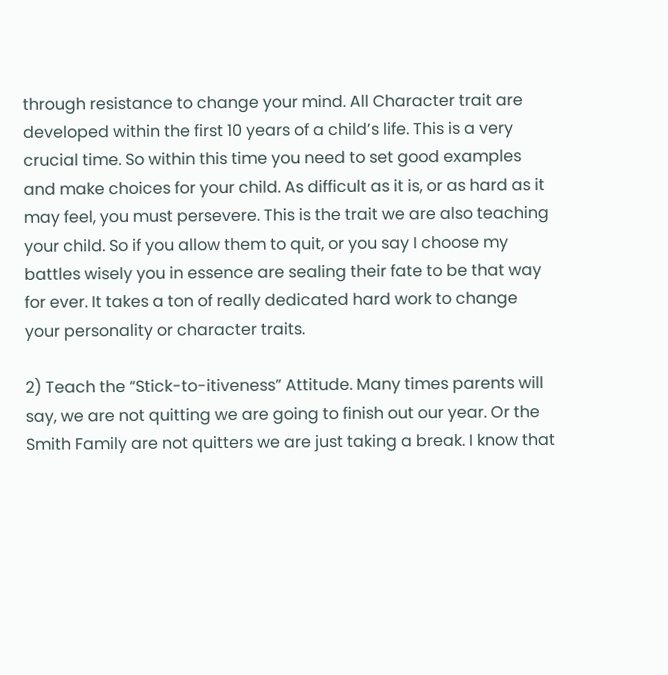through resistance to change your mind. All Character trait are developed within the first 10 years of a child’s life. This is a very crucial time. So within this time you need to set good examples and make choices for your child. As difficult as it is, or as hard as it may feel, you must persevere. This is the trait we are also teaching your child. So if you allow them to quit, or you say I choose my battles wisely you in essence are sealing their fate to be that way for ever. It takes a ton of really dedicated hard work to change your personality or character traits.

2) Teach the “Stick-to-itiveness” Attitude. Many times parents will say, we are not quitting we are going to finish out our year. Or the Smith Family are not quitters we are just taking a break. I know that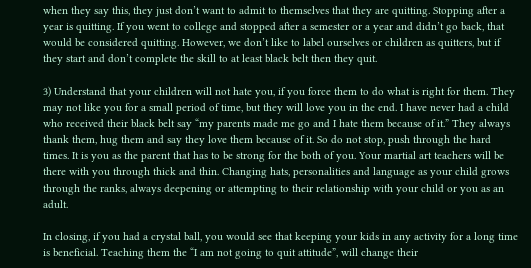when they say this, they just don’t want to admit to themselves that they are quitting. Stopping after a year is quitting. If you went to college and stopped after a semester or a year and didn’t go back, that would be considered quitting. However, we don’t like to label ourselves or children as quitters, but if they start and don’t complete the skill to at least black belt then they quit.

3) Understand that your children will not hate you, if you force them to do what is right for them. They may not like you for a small period of time, but they will love you in the end. I have never had a child who received their black belt say “my parents made me go and I hate them because of it.” They always thank them, hug them and say they love them because of it. So do not stop, push through the hard times. It is you as the parent that has to be strong for the both of you. Your martial art teachers will be there with you through thick and thin. Changing hats, personalities and language as your child grows through the ranks, always deepening or attempting to their relationship with your child or you as an adult.

In closing, if you had a crystal ball, you would see that keeping your kids in any activity for a long time is beneficial. Teaching them the “I am not going to quit attitude”, will change their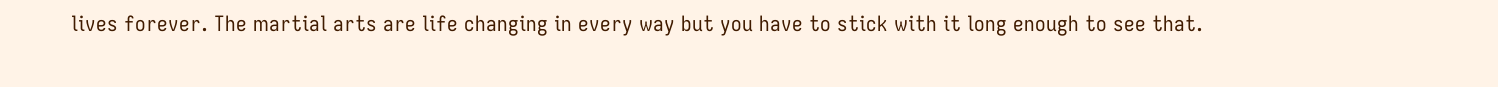lives forever. The martial arts are life changing in every way but you have to stick with it long enough to see that.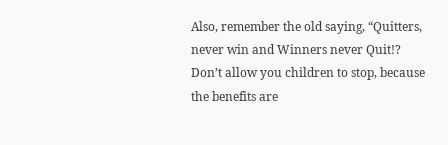Also, remember the old saying, “Quitters, never win and Winners never Quit!? Don’t allow you children to stop, because the benefits are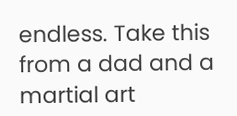endless. Take this from a dad and a martial art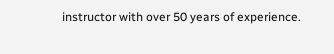instructor with over 50 years of experience.